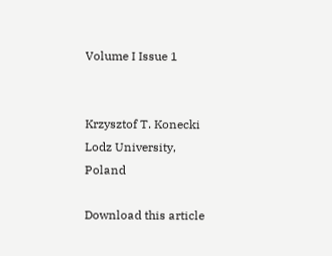Volume I Issue 1


Krzysztof T. Konecki
Lodz University, Poland

Download this article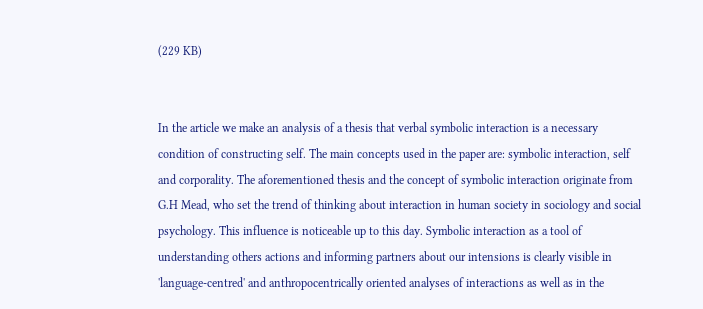(229 KB)


In the article we make an analysis of a thesis that verbal symbolic interaction is a necessary condition of constructing self. The main concepts used in the paper are: symbolic interaction, self and corporality. The aforementioned thesis and the concept of symbolic interaction originate from G.H Mead, who set the trend of thinking about interaction in human society in sociology and social psychology. This influence is noticeable up to this day. Symbolic interaction as a tool of understanding others actions and informing partners about our intensions is clearly visible in 'language-centred' and anthropocentrically oriented analyses of interactions as well as in the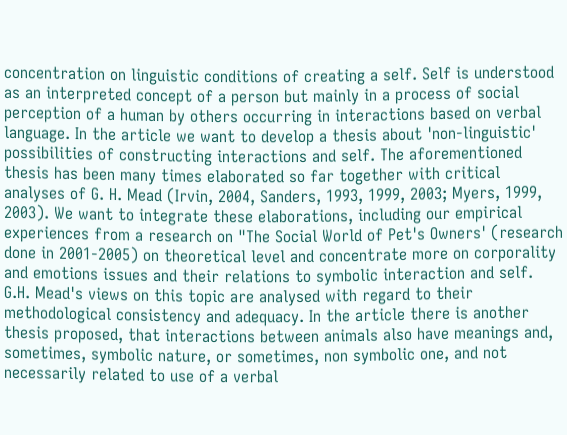concentration on linguistic conditions of creating a self. Self is understood as an interpreted concept of a person but mainly in a process of social perception of a human by others occurring in interactions based on verbal language. In the article we want to develop a thesis about 'non-linguistic' possibilities of constructing interactions and self. The aforementioned thesis has been many times elaborated so far together with critical analyses of G. H. Mead (Irvin, 2004, Sanders, 1993, 1999, 2003; Myers, 1999, 2003). We want to integrate these elaborations, including our empirical experiences from a research on "The Social World of Pet's Owners' (research done in 2001-2005) on theoretical level and concentrate more on corporality and emotions issues and their relations to symbolic interaction and self. G.H. Mead's views on this topic are analysed with regard to their methodological consistency and adequacy. In the article there is another thesis proposed, that interactions between animals also have meanings and, sometimes, symbolic nature, or sometimes, non symbolic one, and not necessarily related to use of a verbal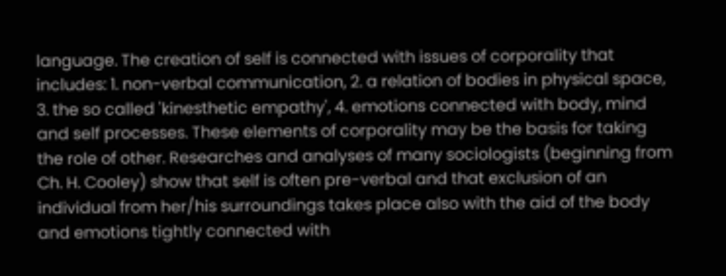language. The creation of self is connected with issues of corporality that includes: 1. non-verbal communication, 2. a relation of bodies in physical space, 3. the so called 'kinesthetic empathy', 4. emotions connected with body, mind and self processes. These elements of corporality may be the basis for taking the role of other. Researches and analyses of many sociologists (beginning from Ch. H. Cooley) show that self is often pre-verbal and that exclusion of an individual from her/his surroundings takes place also with the aid of the body and emotions tightly connected with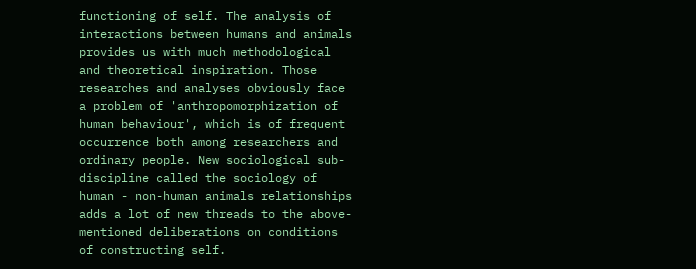functioning of self. The analysis of interactions between humans and animals provides us with much methodological and theoretical inspiration. Those researches and analyses obviously face a problem of 'anthropomorphization of human behaviour', which is of frequent occurrence both among researchers and ordinary people. New sociological sub-discipline called the sociology of human - non-human animals relationships adds a lot of new threads to the above-mentioned deliberations on conditions of constructing self.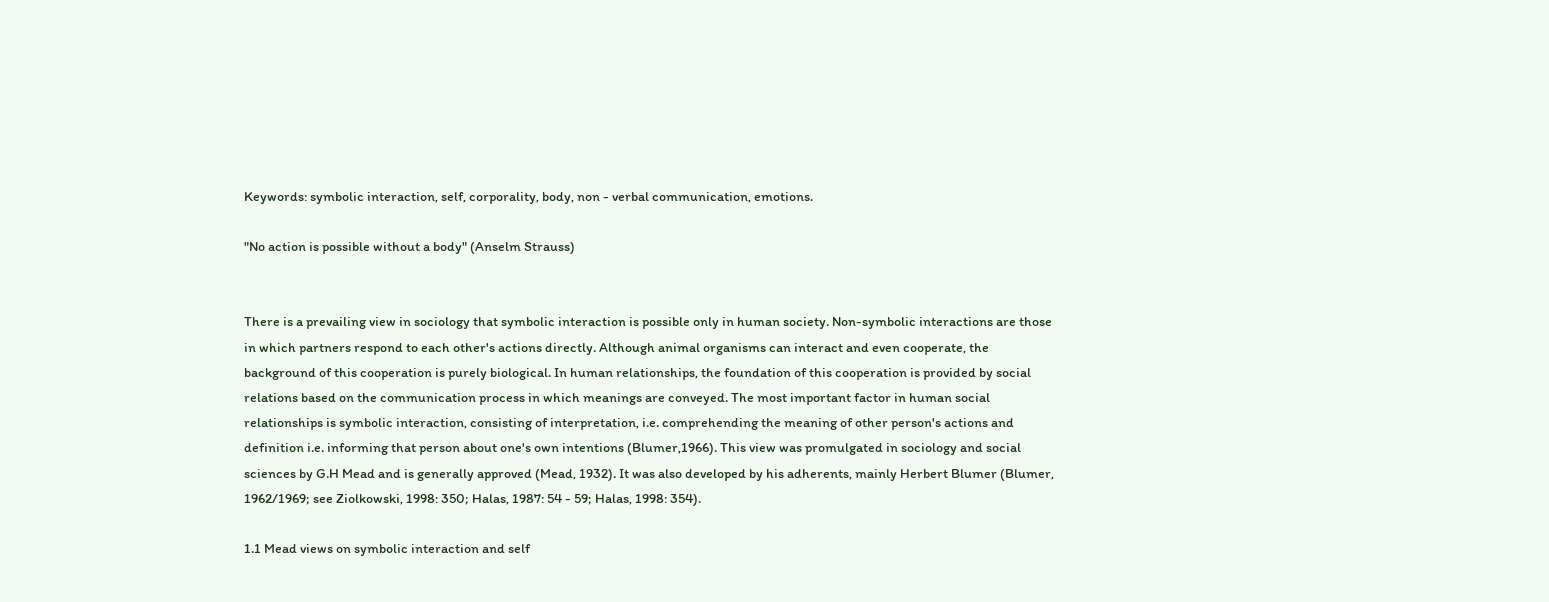Keywords: symbolic interaction, self, corporality, body, non - verbal communication, emotions.

"No action is possible without a body" (Anselm Strauss)


There is a prevailing view in sociology that symbolic interaction is possible only in human society. Non-symbolic interactions are those in which partners respond to each other's actions directly. Although animal organisms can interact and even cooperate, the background of this cooperation is purely biological. In human relationships, the foundation of this cooperation is provided by social relations based on the communication process in which meanings are conveyed. The most important factor in human social relationships is symbolic interaction, consisting of interpretation, i.e. comprehending the meaning of other person's actions and definition i.e. informing that person about one's own intentions (Blumer,1966). This view was promulgated in sociology and social sciences by G.H Mead and is generally approved (Mead, 1932). It was also developed by his adherents, mainly Herbert Blumer (Blumer, 1962/1969; see Ziolkowski, 1998: 350; Halas, 1987: 54 - 59; Halas, 1998: 354).

1.1 Mead views on symbolic interaction and self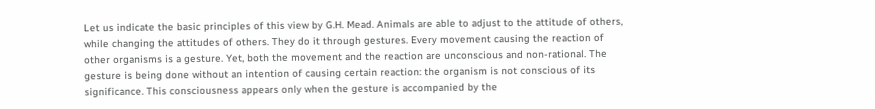Let us indicate the basic principles of this view by G.H. Mead. Animals are able to adjust to the attitude of others, while changing the attitudes of others. They do it through gestures. Every movement causing the reaction of other organisms is a gesture. Yet, both the movement and the reaction are unconscious and non-rational. The gesture is being done without an intention of causing certain reaction: the organism is not conscious of its significance. This consciousness appears only when the gesture is accompanied by the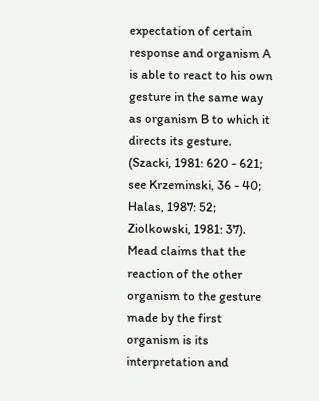expectation of certain response and organism A is able to react to his own gesture in the same way as organism B to which it directs its gesture. (Szacki, 1981: 620 - 621; see Krzeminski, 36 - 40; Halas, 1987: 52; Ziolkowski, 1981: 37). Mead claims that the reaction of the other organism to the gesture made by the first organism is its interpretation and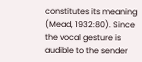constitutes its meaning (Mead, 1932:80). Since the vocal gesture is audible to the sender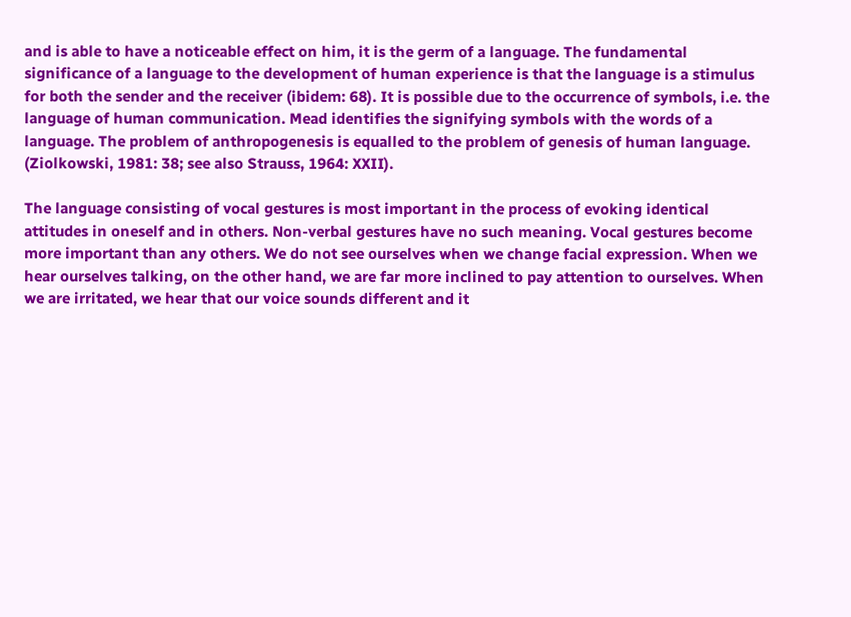and is able to have a noticeable effect on him, it is the germ of a language. The fundamental significance of a language to the development of human experience is that the language is a stimulus for both the sender and the receiver (ibidem: 68). It is possible due to the occurrence of symbols, i.e. the language of human communication. Mead identifies the signifying symbols with the words of a language. The problem of anthropogenesis is equalled to the problem of genesis of human language. (Ziolkowski, 1981: 38; see also Strauss, 1964: XXII).

The language consisting of vocal gestures is most important in the process of evoking identical attitudes in oneself and in others. Non-verbal gestures have no such meaning. Vocal gestures become more important than any others. We do not see ourselves when we change facial expression. When we hear ourselves talking, on the other hand, we are far more inclined to pay attention to ourselves. When we are irritated, we hear that our voice sounds different and it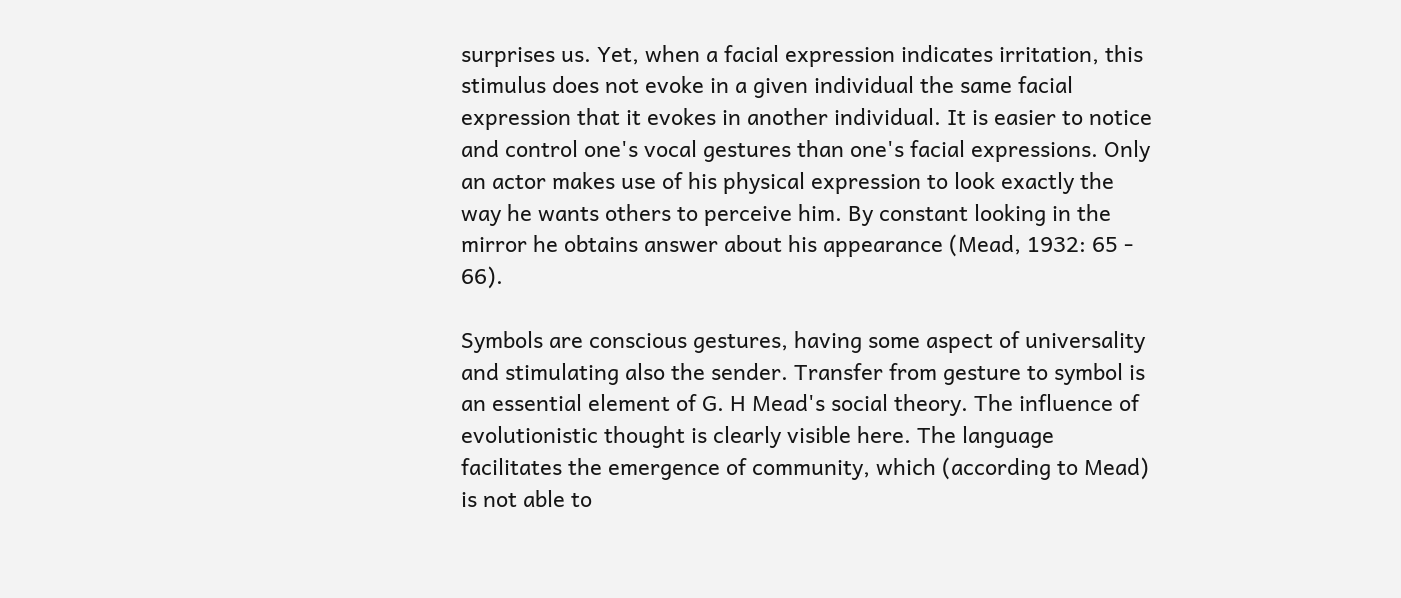surprises us. Yet, when a facial expression indicates irritation, this stimulus does not evoke in a given individual the same facial expression that it evokes in another individual. It is easier to notice and control one's vocal gestures than one's facial expressions. Only an actor makes use of his physical expression to look exactly the way he wants others to perceive him. By constant looking in the mirror he obtains answer about his appearance (Mead, 1932: 65 - 66).

Symbols are conscious gestures, having some aspect of universality and stimulating also the sender. Transfer from gesture to symbol is an essential element of G. H Mead's social theory. The influence of evolutionistic thought is clearly visible here. The language facilitates the emergence of community, which (according to Mead) is not able to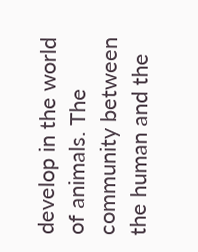develop in the world of animals. The community between the human and the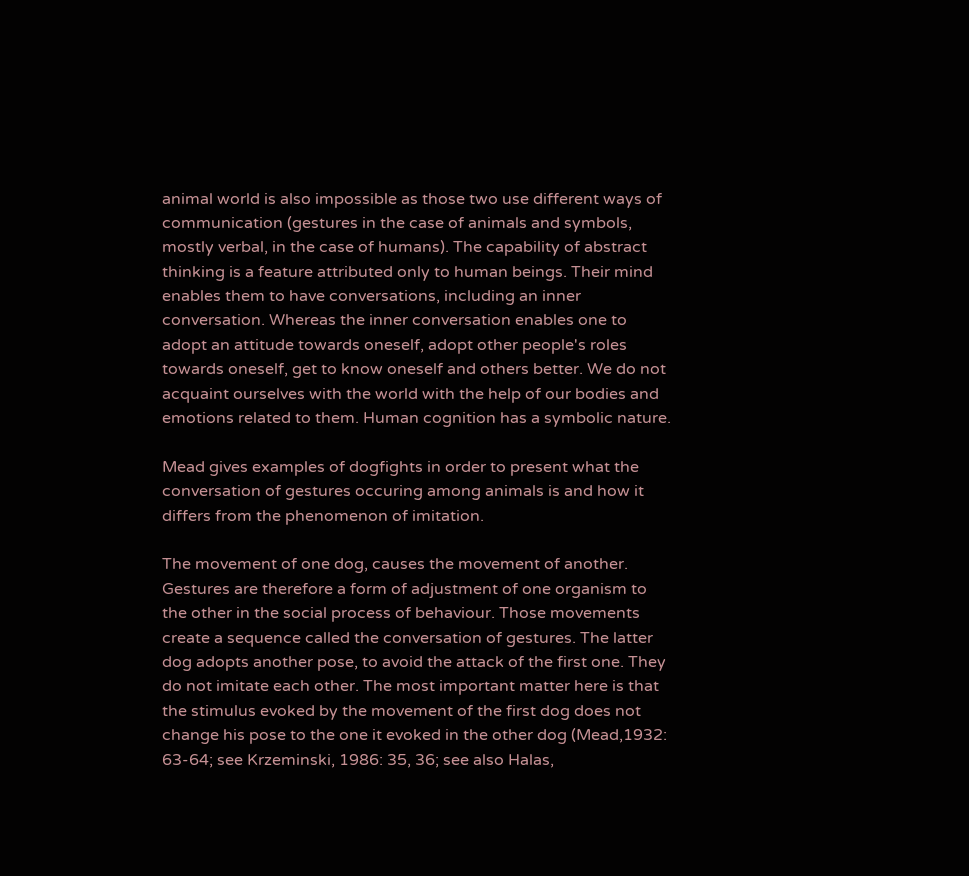animal world is also impossible as those two use different ways of communication (gestures in the case of animals and symbols, mostly verbal, in the case of humans). The capability of abstract thinking is a feature attributed only to human beings. Their mind enables them to have conversations, including an inner conversation. Whereas the inner conversation enables one to adopt an attitude towards oneself, adopt other people's roles towards oneself, get to know oneself and others better. We do not acquaint ourselves with the world with the help of our bodies and emotions related to them. Human cognition has a symbolic nature.

Mead gives examples of dogfights in order to present what the conversation of gestures occuring among animals is and how it differs from the phenomenon of imitation.

The movement of one dog, causes the movement of another. Gestures are therefore a form of adjustment of one organism to the other in the social process of behaviour. Those movements create a sequence called the conversation of gestures. The latter dog adopts another pose, to avoid the attack of the first one. They do not imitate each other. The most important matter here is that the stimulus evoked by the movement of the first dog does not change his pose to the one it evoked in the other dog (Mead,1932: 63-64; see Krzeminski, 1986: 35, 36; see also Halas,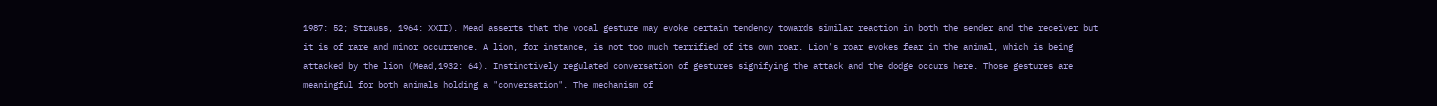1987: 52; Strauss, 1964: XXII). Mead asserts that the vocal gesture may evoke certain tendency towards similar reaction in both the sender and the receiver but it is of rare and minor occurrence. A lion, for instance, is not too much terrified of its own roar. Lion's roar evokes fear in the animal, which is being attacked by the lion (Mead,1932: 64). Instinctively regulated conversation of gestures signifying the attack and the dodge occurs here. Those gestures are meaningful for both animals holding a "conversation". The mechanism of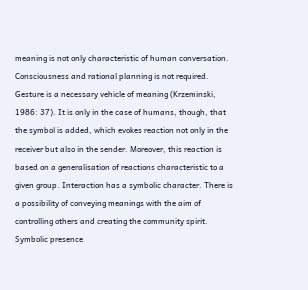meaning is not only characteristic of human conversation. Consciousness and rational planning is not required. Gesture is a necessary vehicle of meaning (Krzeminski, 1986: 37). It is only in the case of humans, though, that the symbol is added, which evokes reaction not only in the receiver but also in the sender. Moreover, this reaction is based on a generalisation of reactions characteristic to a given group. Interaction has a symbolic character. There is a possibility of conveying meanings with the aim of controlling others and creating the community spirit. Symbolic presence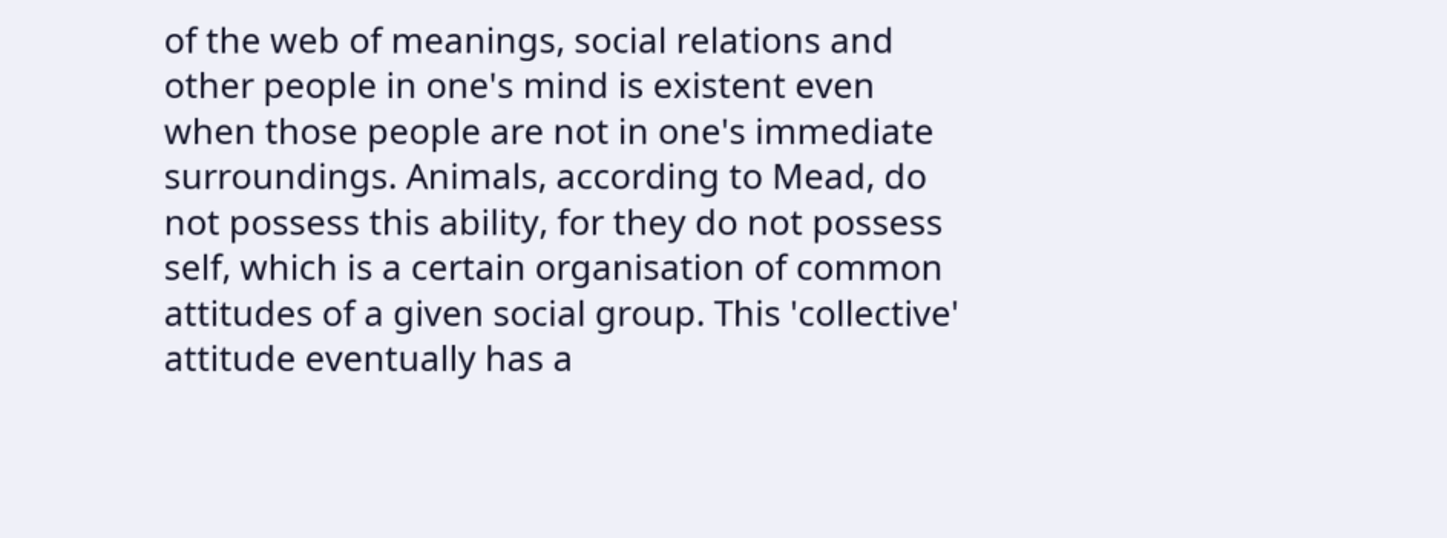of the web of meanings, social relations and other people in one's mind is existent even when those people are not in one's immediate surroundings. Animals, according to Mead, do not possess this ability, for they do not possess self, which is a certain organisation of common attitudes of a given social group. This 'collective' attitude eventually has a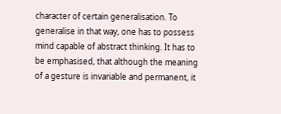character of certain generalisation. To generalise in that way, one has to possess mind capable of abstract thinking. It has to be emphasised, that although the meaning of a gesture is invariable and permanent, it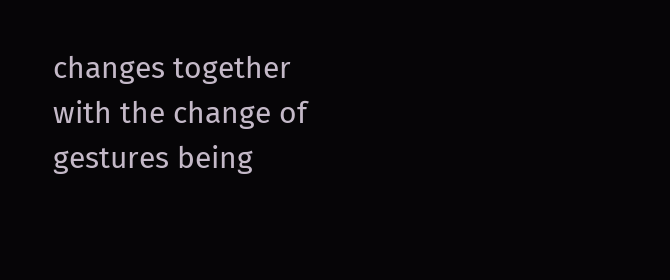changes together with the change of gestures being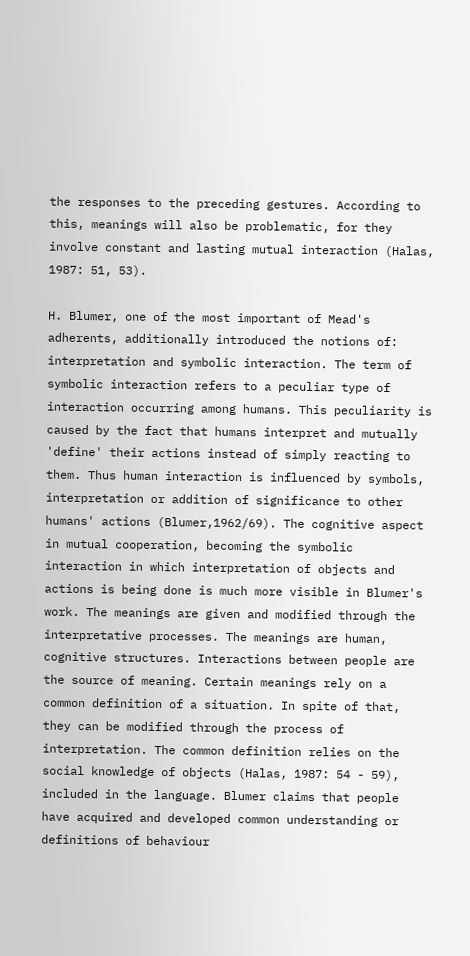the responses to the preceding gestures. According to this, meanings will also be problematic, for they involve constant and lasting mutual interaction (Halas, 1987: 51, 53).

H. Blumer, one of the most important of Mead's adherents, additionally introduced the notions of: interpretation and symbolic interaction. The term of symbolic interaction refers to a peculiar type of interaction occurring among humans. This peculiarity is caused by the fact that humans interpret and mutually 'define' their actions instead of simply reacting to them. Thus human interaction is influenced by symbols, interpretation or addition of significance to other humans' actions (Blumer,1962/69). The cognitive aspect in mutual cooperation, becoming the symbolic interaction in which interpretation of objects and actions is being done is much more visible in Blumer's work. The meanings are given and modified through the interpretative processes. The meanings are human, cognitive structures. Interactions between people are the source of meaning. Certain meanings rely on a common definition of a situation. In spite of that, they can be modified through the process of interpretation. The common definition relies on the social knowledge of objects (Halas, 1987: 54 - 59), included in the language. Blumer claims that people have acquired and developed common understanding or definitions of behaviour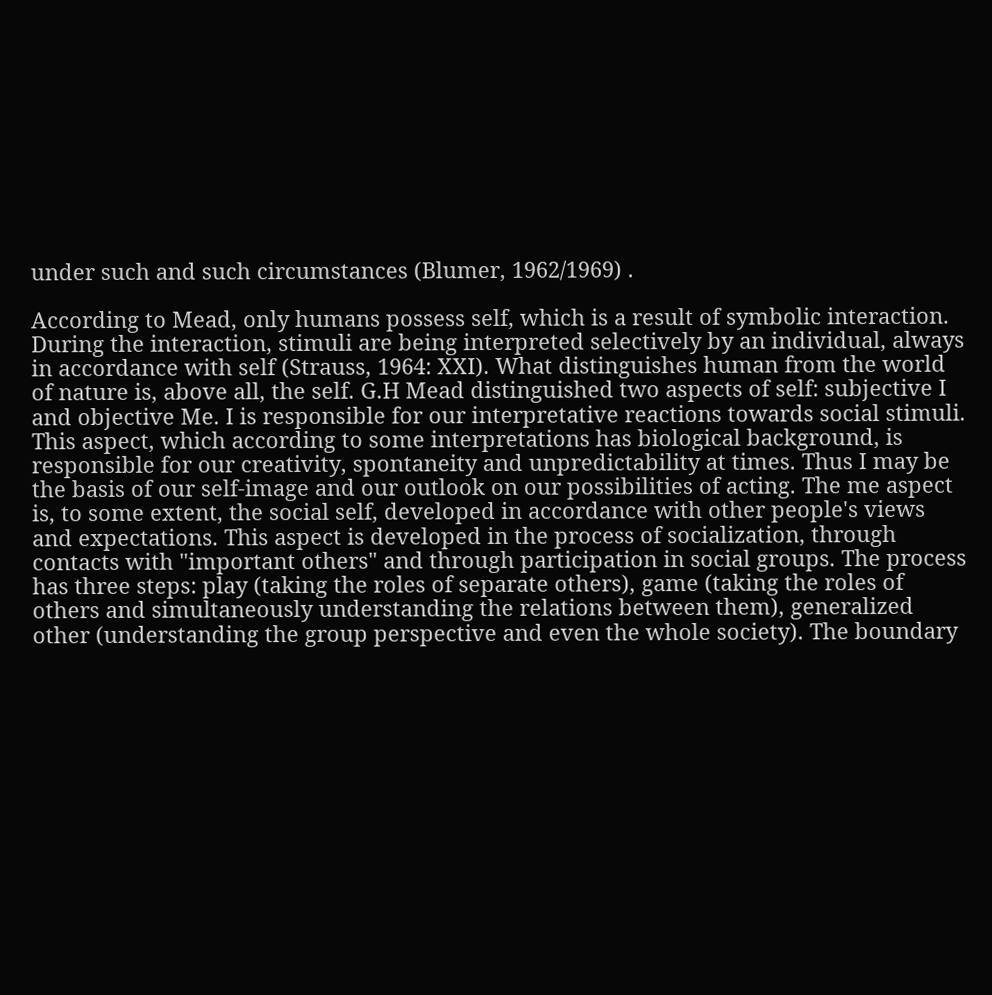under such and such circumstances (Blumer, 1962/1969) .

According to Mead, only humans possess self, which is a result of symbolic interaction. During the interaction, stimuli are being interpreted selectively by an individual, always in accordance with self (Strauss, 1964: XXI). What distinguishes human from the world of nature is, above all, the self. G.H Mead distinguished two aspects of self: subjective I and objective Me. I is responsible for our interpretative reactions towards social stimuli. This aspect, which according to some interpretations has biological background, is responsible for our creativity, spontaneity and unpredictability at times. Thus I may be the basis of our self-image and our outlook on our possibilities of acting. The me aspect is, to some extent, the social self, developed in accordance with other people's views and expectations. This aspect is developed in the process of socialization, through contacts with "important others" and through participation in social groups. The process has three steps: play (taking the roles of separate others), game (taking the roles of others and simultaneously understanding the relations between them), generalized other (understanding the group perspective and even the whole society). The boundary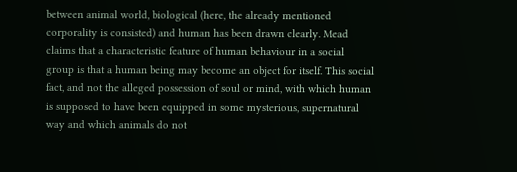between animal world, biological (here, the already mentioned corporality is consisted) and human has been drawn clearly. Mead claims that a characteristic feature of human behaviour in a social group is that a human being may become an object for itself. This social fact, and not the alleged possession of soul or mind, with which human is supposed to have been equipped in some mysterious, supernatural way and which animals do not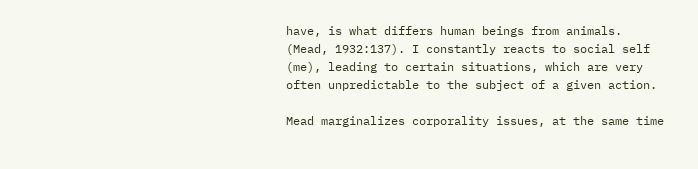have, is what differs human beings from animals. (Mead, 1932:137). I constantly reacts to social self (me), leading to certain situations, which are very often unpredictable to the subject of a given action.

Mead marginalizes corporality issues, at the same time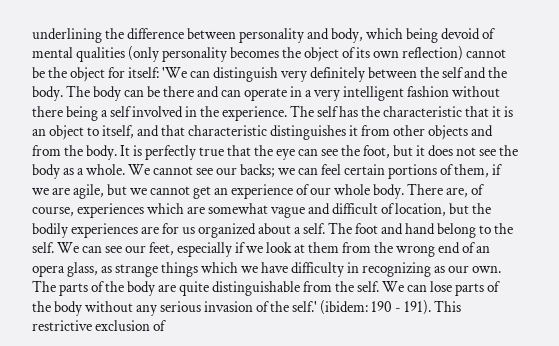underlining the difference between personality and body, which being devoid of mental qualities (only personality becomes the object of its own reflection) cannot be the object for itself: 'We can distinguish very definitely between the self and the body. The body can be there and can operate in a very intelligent fashion without there being a self involved in the experience. The self has the characteristic that it is an object to itself, and that characteristic distinguishes it from other objects and from the body. It is perfectly true that the eye can see the foot, but it does not see the body as a whole. We cannot see our backs; we can feel certain portions of them, if we are agile, but we cannot get an experience of our whole body. There are, of course, experiences which are somewhat vague and difficult of location, but the bodily experiences are for us organized about a self. The foot and hand belong to the self. We can see our feet, especially if we look at them from the wrong end of an opera glass, as strange things which we have difficulty in recognizing as our own. The parts of the body are quite distinguishable from the self. We can lose parts of the body without any serious invasion of the self.' (ibidem: 190 - 191). This restrictive exclusion of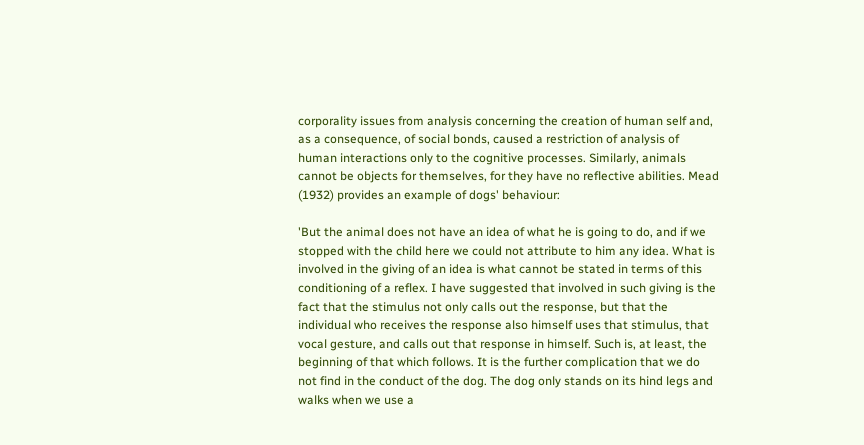corporality issues from analysis concerning the creation of human self and, as a consequence, of social bonds, caused a restriction of analysis of human interactions only to the cognitive processes. Similarly, animals cannot be objects for themselves, for they have no reflective abilities. Mead (1932) provides an example of dogs' behaviour:

'But the animal does not have an idea of what he is going to do, and if we stopped with the child here we could not attribute to him any idea. What is involved in the giving of an idea is what cannot be stated in terms of this conditioning of a reflex. I have suggested that involved in such giving is the fact that the stimulus not only calls out the response, but that the individual who receives the response also himself uses that stimulus, that vocal gesture, and calls out that response in himself. Such is, at least, the beginning of that which follows. It is the further complication that we do not find in the conduct of the dog. The dog only stands on its hind legs and walks when we use a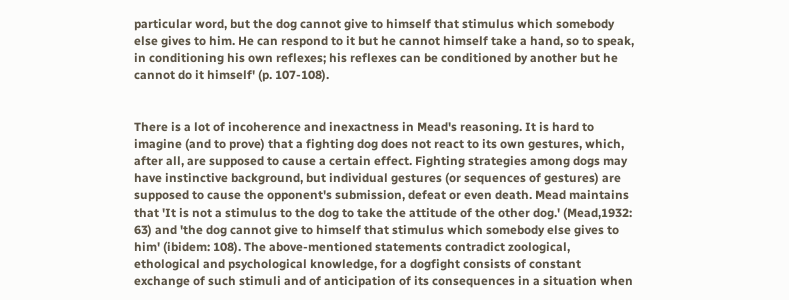particular word, but the dog cannot give to himself that stimulus which somebody else gives to him. He can respond to it but he cannot himself take a hand, so to speak, in conditioning his own reflexes; his reflexes can be conditioned by another but he cannot do it himself' (p. 107-108).


There is a lot of incoherence and inexactness in Mead's reasoning. It is hard to imagine (and to prove) that a fighting dog does not react to its own gestures, which, after all, are supposed to cause a certain effect. Fighting strategies among dogs may have instinctive background, but individual gestures (or sequences of gestures) are supposed to cause the opponent's submission, defeat or even death. Mead maintains that 'It is not a stimulus to the dog to take the attitude of the other dog.' (Mead,1932: 63) and 'the dog cannot give to himself that stimulus which somebody else gives to him' (ibidem: 108). The above-mentioned statements contradict zoological, ethological and psychological knowledge, for a dogfight consists of constant exchange of such stimuli and of anticipation of its consequences in a situation when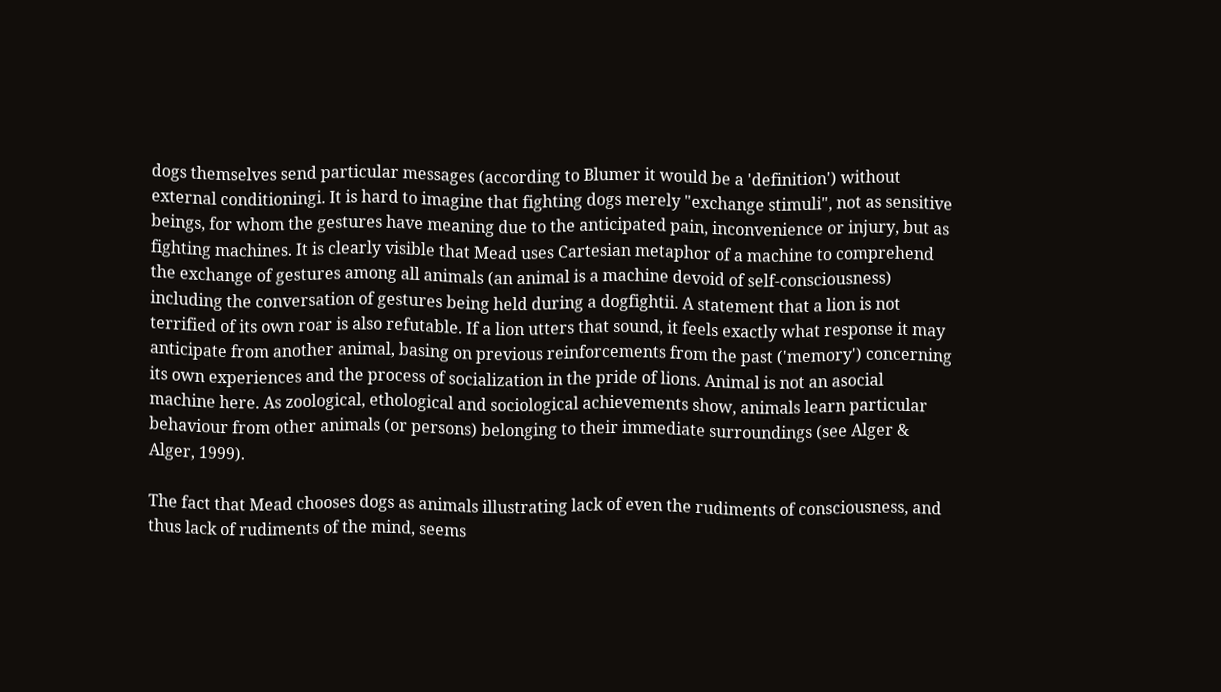dogs themselves send particular messages (according to Blumer it would be a 'definition') without external conditioningi. It is hard to imagine that fighting dogs merely "exchange stimuli", not as sensitive beings, for whom the gestures have meaning due to the anticipated pain, inconvenience or injury, but as fighting machines. It is clearly visible that Mead uses Cartesian metaphor of a machine to comprehend the exchange of gestures among all animals (an animal is a machine devoid of self-consciousness) including the conversation of gestures being held during a dogfightii. A statement that a lion is not terrified of its own roar is also refutable. If a lion utters that sound, it feels exactly what response it may anticipate from another animal, basing on previous reinforcements from the past ('memory') concerning its own experiences and the process of socialization in the pride of lions. Animal is not an asocial machine here. As zoological, ethological and sociological achievements show, animals learn particular behaviour from other animals (or persons) belonging to their immediate surroundings (see Alger & Alger, 1999).

The fact that Mead chooses dogs as animals illustrating lack of even the rudiments of consciousness, and thus lack of rudiments of the mind, seems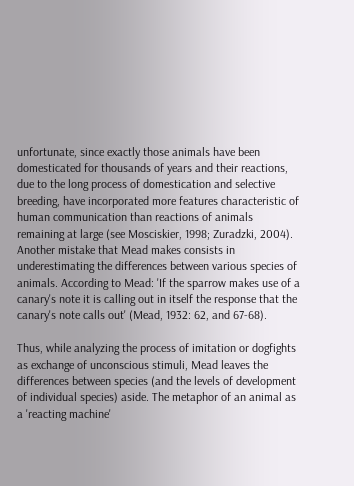unfortunate, since exactly those animals have been domesticated for thousands of years and their reactions, due to the long process of domestication and selective breeding, have incorporated more features characteristic of human communication than reactions of animals remaining at large (see Mosciskier, 1998; Zuradzki, 2004). Another mistake that Mead makes consists in underestimating the differences between various species of animals. According to Mead: 'If the sparrow makes use of a canary's note it is calling out in itself the response that the canary's note calls out' (Mead, 1932: 62, and 67-68).

Thus, while analyzing the process of imitation or dogfights as exchange of unconscious stimuli, Mead leaves the differences between species (and the levels of development of individual species) aside. The metaphor of an animal as a 'reacting machine'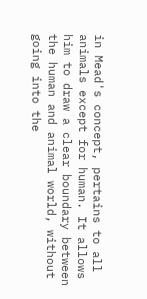in Mead's concept, pertains to all animals except for human. It allows him to draw a clear boundary between the human and animal world, without going into the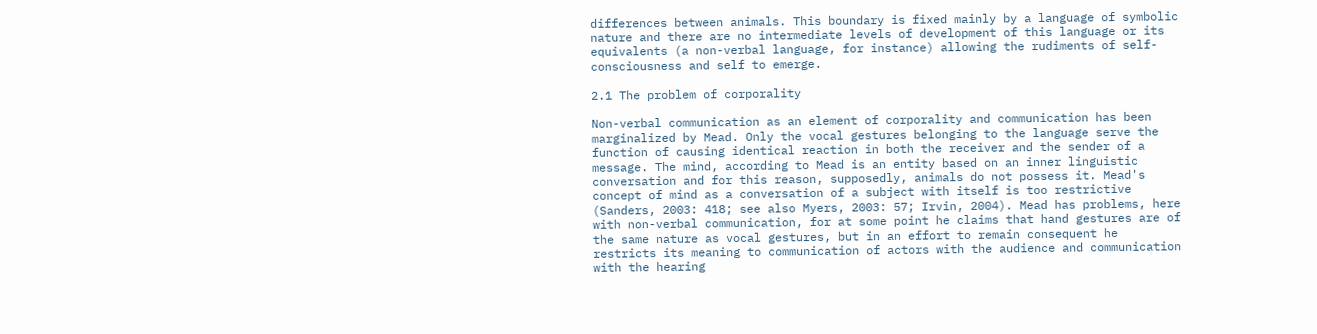differences between animals. This boundary is fixed mainly by a language of symbolic nature and there are no intermediate levels of development of this language or its equivalents (a non-verbal language, for instance) allowing the rudiments of self-consciousness and self to emerge.

2.1 The problem of corporality

Non-verbal communication as an element of corporality and communication has been marginalized by Mead. Only the vocal gestures belonging to the language serve the function of causing identical reaction in both the receiver and the sender of a message. The mind, according to Mead is an entity based on an inner linguistic conversation and for this reason, supposedly, animals do not possess it. Mead's concept of mind as a conversation of a subject with itself is too restrictive (Sanders, 2003: 418; see also Myers, 2003: 57; Irvin, 2004). Mead has problems, here with non-verbal communication, for at some point he claims that hand gestures are of the same nature as vocal gestures, but in an effort to remain consequent he restricts its meaning to communication of actors with the audience and communication with the hearing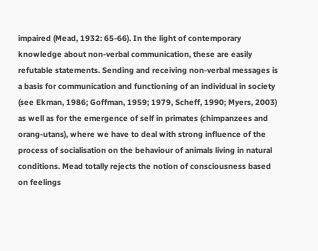impaired (Mead, 1932: 65-66). In the light of contemporary knowledge about non-verbal communication, these are easily refutable statements. Sending and receiving non-verbal messages is a basis for communication and functioning of an individual in society (see Ekman, 1986; Goffman, 1959; 1979, Scheff, 1990; Myers, 2003) as well as for the emergence of self in primates (chimpanzees and orang-utans), where we have to deal with strong influence of the process of socialisation on the behaviour of animals living in natural conditions. Mead totally rejects the notion of consciousness based on feelings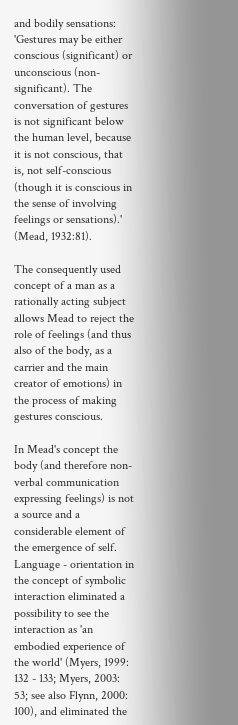and bodily sensations: 'Gestures may be either conscious (significant) or unconscious (non-significant). The conversation of gestures is not significant below the human level, because it is not conscious, that is, not self-conscious (though it is conscious in the sense of involving feelings or sensations).' (Mead, 1932:81).

The consequently used concept of a man as a rationally acting subject allows Mead to reject the role of feelings (and thus also of the body, as a carrier and the main creator of emotions) in the process of making gestures conscious.

In Mead's concept the body (and therefore non-verbal communication expressing feelings) is not a source and a considerable element of the emergence of self. Language - orientation in the concept of symbolic interaction eliminated a possibility to see the interaction as 'an embodied experience of the world' (Myers, 1999: 132 - 133; Myers, 2003: 53; see also Flynn, 2000: 100), and eliminated the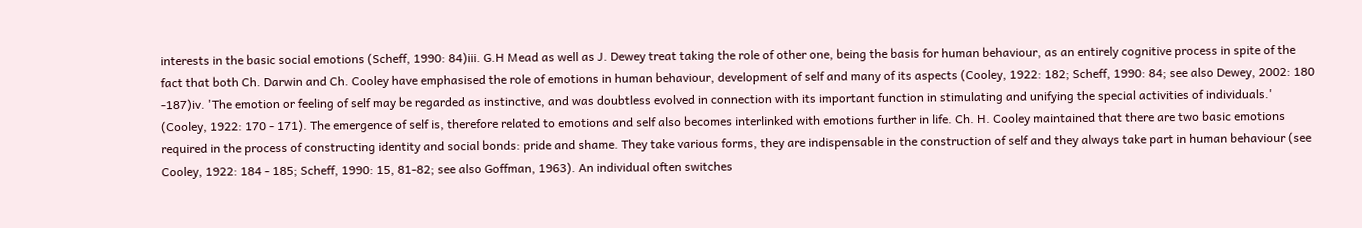interests in the basic social emotions (Scheff, 1990: 84)iii. G.H Mead as well as J. Dewey treat taking the role of other one, being the basis for human behaviour, as an entirely cognitive process in spite of the fact that both Ch. Darwin and Ch. Cooley have emphasised the role of emotions in human behaviour, development of self and many of its aspects (Cooley, 1922: 182; Scheff, 1990: 84; see also Dewey, 2002: 180 -187)iv. 'The emotion or feeling of self may be regarded as instinctive, and was doubtless evolved in connection with its important function in stimulating and unifying the special activities of individuals.' (Cooley, 1922: 170 - 171). The emergence of self is, therefore related to emotions and self also becomes interlinked with emotions further in life. Ch. H. Cooley maintained that there are two basic emotions required in the process of constructing identity and social bonds: pride and shame. They take various forms, they are indispensable in the construction of self and they always take part in human behaviour (see Cooley, 1922: 184 - 185; Scheff, 1990: 15, 81-82; see also Goffman, 1963). An individual often switches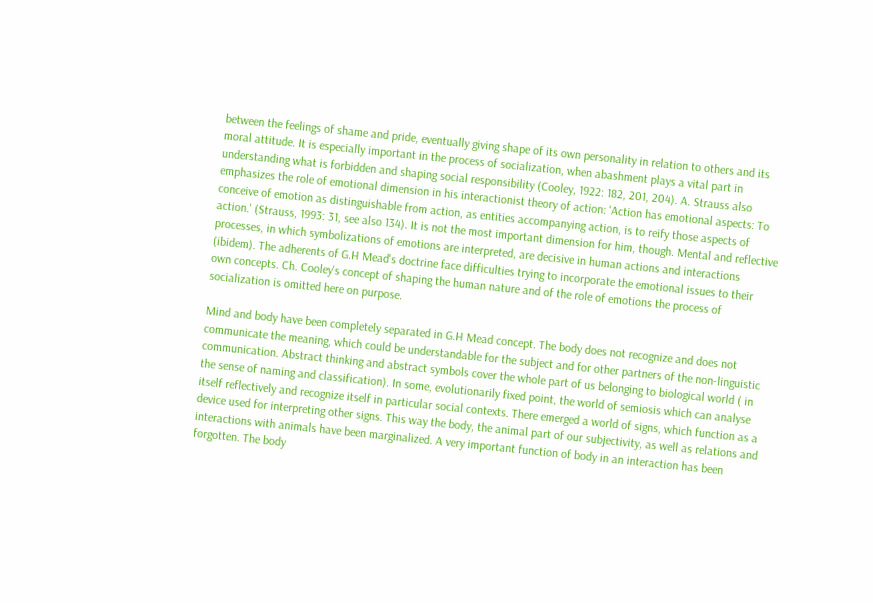between the feelings of shame and pride, eventually giving shape of its own personality in relation to others and its moral attitude. It is especially important in the process of socialization, when abashment plays a vital part in understanding what is forbidden and shaping social responsibility (Cooley, 1922: 182, 201, 204). A. Strauss also emphasizes the role of emotional dimension in his interactionist theory of action: 'Action has emotional aspects: To conceive of emotion as distinguishable from action, as entities accompanying action, is to reify those aspects of action.' (Strauss, 1993: 31, see also 134). It is not the most important dimension for him, though. Mental and reflective processes, in which symbolizations of emotions are interpreted, are decisive in human actions and interactions (ibidem). The adherents of G.H Mead's doctrine face difficulties trying to incorporate the emotional issues to their own concepts. Ch. Cooley's concept of shaping the human nature and of the role of emotions the process of socialization is omitted here on purpose.

Mind and body have been completely separated in G.H Mead concept. The body does not recognize and does not communicate the meaning, which could be understandable for the subject and for other partners of the non-linguistic communication. Abstract thinking and abstract symbols cover the whole part of us belonging to biological world ( in the sense of naming and classification). In some, evolutionarily fixed point, the world of semiosis which can analyse itself reflectively and recognize itself in particular social contexts. There emerged a world of signs, which function as a device used for interpreting other signs. This way the body, the animal part of our subjectivity, as well as relations and interactions with animals have been marginalized. A very important function of body in an interaction has been forgotten. The body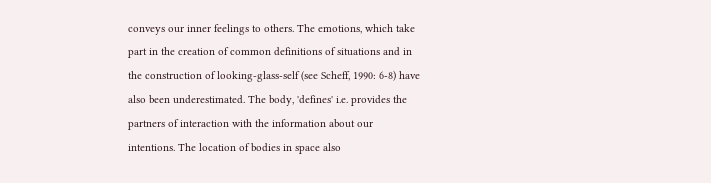conveys our inner feelings to others. The emotions, which take part in the creation of common definitions of situations and in the construction of looking-glass-self (see Scheff, 1990: 6-8) have also been underestimated. The body, 'defines' i.e. provides the partners of interaction with the information about our intentions. The location of bodies in space also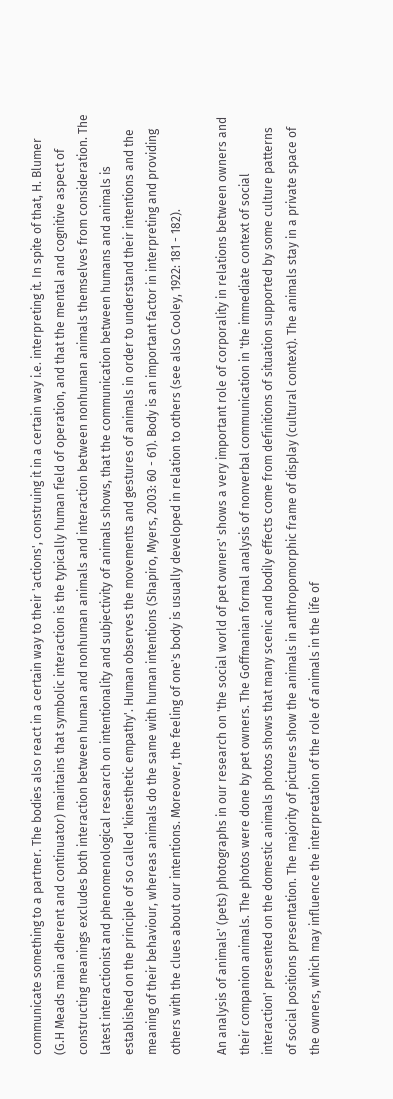communicate something to a partner. The bodies also react in a certain way to their 'actions', construing it in a certain way i.e. interpreting it. In spite of that, H. Blumer (G.H Meads main adherent and continuator) maintains that symbolic interaction is the typically human field of operation, and that the mental and cognitive aspect of constructing meanings excludes both interaction between human and nonhuman animals and interaction between nonhuman animals themselves from consideration. The latest interactionist and phenomenological research on intentionality and subjectivity of animals shows, that the communication between humans and animals is established on the principle of so called 'kinesthetic empathy'. Human observes the movements and gestures of animals in order to understand their intentions and the meaning of their behaviour, whereas animals do the same with human intentions (Shapiro, Myers, 2003: 60 - 61). Body is an important factor in interpreting and providing others with the clues about our intentions. Moreover, the feeling of one's body is usually developed in relation to others (see also Cooley, 1922: 181 - 182).

An analysis of animals' (pets) photographs in our research on 'the social world of pet owners' shows a very important role of corporality in relations between owners and their companion animals. The photos were done by pet owners. The Goffmanian formal analysis of nonverbal communication in 'the immediate context of social interaction' presented on the domestic animals photos shows that many scenic and bodily effects come from definitions of situation supported by some culture patterns of social positions presentation. The majority of pictures show the animals in anthropomorphic frame of display (cultural context). The animals stay in a private space of the owners, which may influence the interpretation of the role of animals in the life of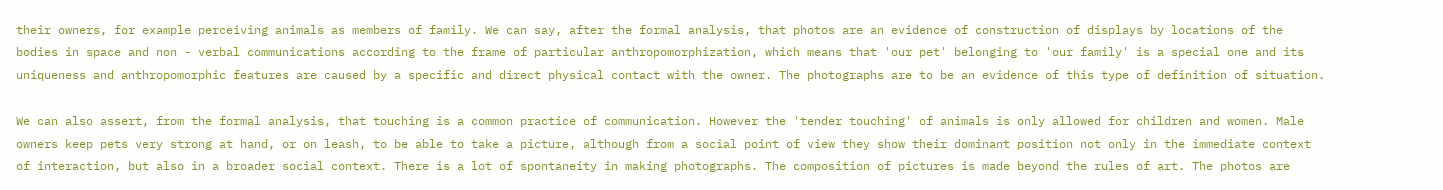their owners, for example perceiving animals as members of family. We can say, after the formal analysis, that photos are an evidence of construction of displays by locations of the bodies in space and non - verbal communications according to the frame of particular anthropomorphization, which means that 'our pet' belonging to 'our family' is a special one and its uniqueness and anthropomorphic features are caused by a specific and direct physical contact with the owner. The photographs are to be an evidence of this type of definition of situation.

We can also assert, from the formal analysis, that touching is a common practice of communication. However the 'tender touching' of animals is only allowed for children and women. Male owners keep pets very strong at hand, or on leash, to be able to take a picture, although from a social point of view they show their dominant position not only in the immediate context of interaction, but also in a broader social context. There is a lot of spontaneity in making photographs. The composition of pictures is made beyond the rules of art. The photos are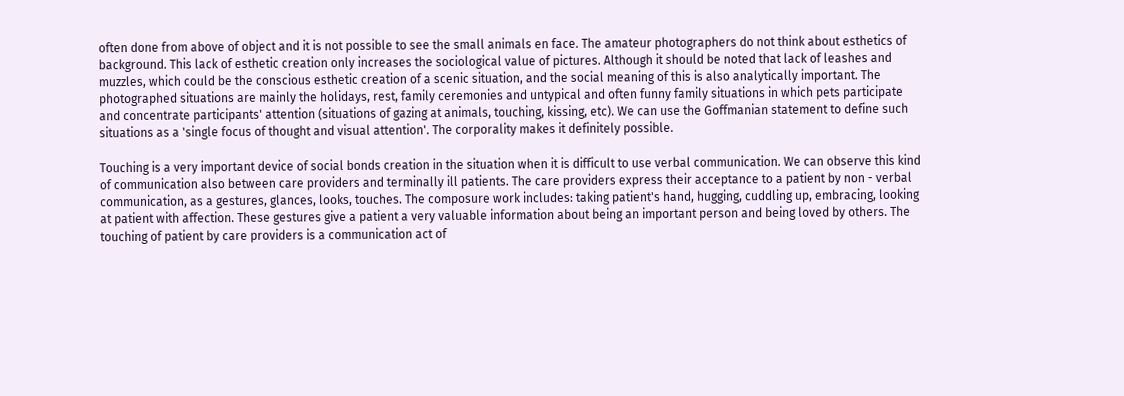often done from above of object and it is not possible to see the small animals en face. The amateur photographers do not think about esthetics of background. This lack of esthetic creation only increases the sociological value of pictures. Although it should be noted that lack of leashes and muzzles, which could be the conscious esthetic creation of a scenic situation, and the social meaning of this is also analytically important. The photographed situations are mainly the holidays, rest, family ceremonies and untypical and often funny family situations in which pets participate and concentrate participants' attention (situations of gazing at animals, touching, kissing, etc). We can use the Goffmanian statement to define such situations as a 'single focus of thought and visual attention'. The corporality makes it definitely possible.

Touching is a very important device of social bonds creation in the situation when it is difficult to use verbal communication. We can observe this kind of communication also between care providers and terminally ill patients. The care providers express their acceptance to a patient by non - verbal communication, as a gestures, glances, looks, touches. The composure work includes: taking patient's hand, hugging, cuddling up, embracing, looking at patient with affection. These gestures give a patient a very valuable information about being an important person and being loved by others. The touching of patient by care providers is a communication act of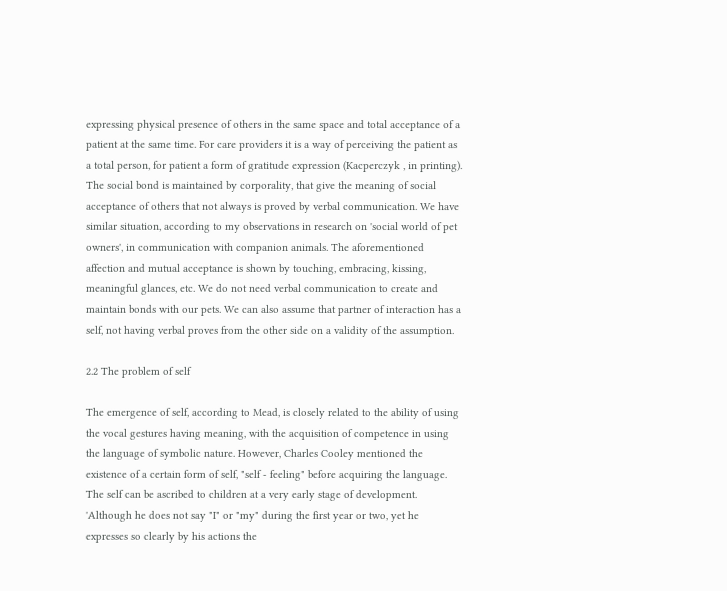expressing physical presence of others in the same space and total acceptance of a patient at the same time. For care providers it is a way of perceiving the patient as a total person, for patient a form of gratitude expression (Kacperczyk , in printing). The social bond is maintained by corporality, that give the meaning of social acceptance of others that not always is proved by verbal communication. We have similar situation, according to my observations in research on 'social world of pet owners', in communication with companion animals. The aforementioned affection and mutual acceptance is shown by touching, embracing, kissing, meaningful glances, etc. We do not need verbal communication to create and maintain bonds with our pets. We can also assume that partner of interaction has a self, not having verbal proves from the other side on a validity of the assumption.

2.2 The problem of self

The emergence of self, according to Mead, is closely related to the ability of using the vocal gestures having meaning, with the acquisition of competence in using the language of symbolic nature. However, Charles Cooley mentioned the existence of a certain form of self, "self - feeling" before acquiring the language. The self can be ascribed to children at a very early stage of development. 'Although he does not say "I" or "my" during the first year or two, yet he expresses so clearly by his actions the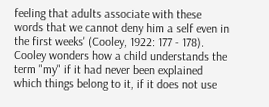feeling that adults associate with these words that we cannot deny him a self even in the first weeks' (Cooley, 1922: 177 - 178). Cooley wonders how a child understands the term "my" if it had never been explained which things belong to it, if it does not use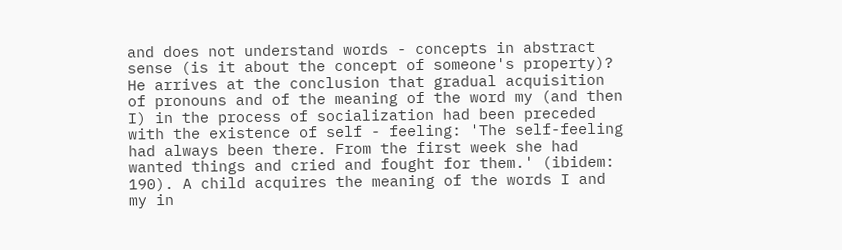and does not understand words - concepts in abstract sense (is it about the concept of someone's property)? He arrives at the conclusion that gradual acquisition of pronouns and of the meaning of the word my (and then I) in the process of socialization had been preceded with the existence of self - feeling: 'The self-feeling had always been there. From the first week she had wanted things and cried and fought for them.' (ibidem: 190). A child acquires the meaning of the words I and my in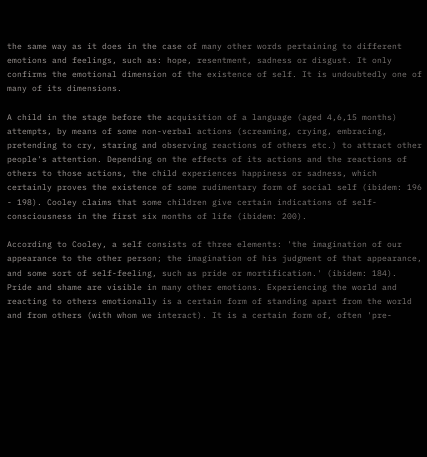the same way as it does in the case of many other words pertaining to different emotions and feelings, such as: hope, resentment, sadness or disgust. It only confirms the emotional dimension of the existence of self. It is undoubtedly one of many of its dimensions.

A child in the stage before the acquisition of a language (aged 4,6,15 months) attempts, by means of some non-verbal actions (screaming, crying, embracing, pretending to cry, staring and observing reactions of others etc.) to attract other people's attention. Depending on the effects of its actions and the reactions of others to those actions, the child experiences happiness or sadness, which certainly proves the existence of some rudimentary form of social self (ibidem: 196 - 198). Cooley claims that some children give certain indications of self-consciousness in the first six months of life (ibidem: 200).

According to Cooley, a self consists of three elements: 'the imagination of our appearance to the other person; the imagination of his judgment of that appearance, and some sort of self-feeling, such as pride or mortification.' (ibidem: 184). Pride and shame are visible in many other emotions. Experiencing the world and reacting to others emotionally is a certain form of standing apart from the world and from others (with whom we interact). It is a certain form of, often 'pre-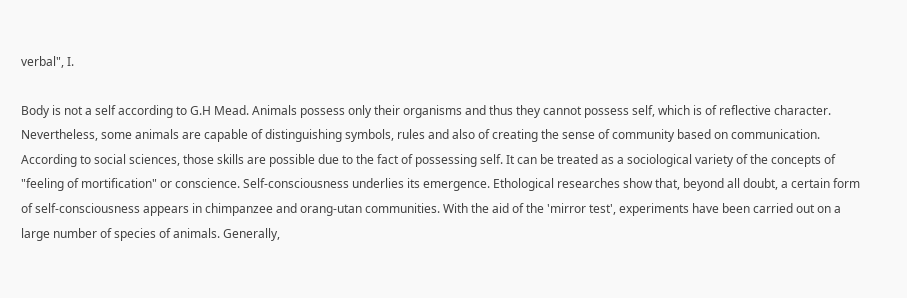verbal", I.

Body is not a self according to G.H Mead. Animals possess only their organisms and thus they cannot possess self, which is of reflective character.
Nevertheless, some animals are capable of distinguishing symbols, rules and also of creating the sense of community based on communication. According to social sciences, those skills are possible due to the fact of possessing self. It can be treated as a sociological variety of the concepts of "feeling of mortification" or conscience. Self-consciousness underlies its emergence. Ethological researches show that, beyond all doubt, a certain form of self-consciousness appears in chimpanzee and orang-utan communities. With the aid of the 'mirror test', experiments have been carried out on a large number of species of animals. Generally,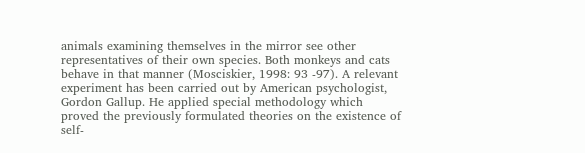animals examining themselves in the mirror see other representatives of their own species. Both monkeys and cats behave in that manner (Mosciskier, 1998: 93 -97). A relevant experiment has been carried out by American psychologist, Gordon Gallup. He applied special methodology which proved the previously formulated theories on the existence of self-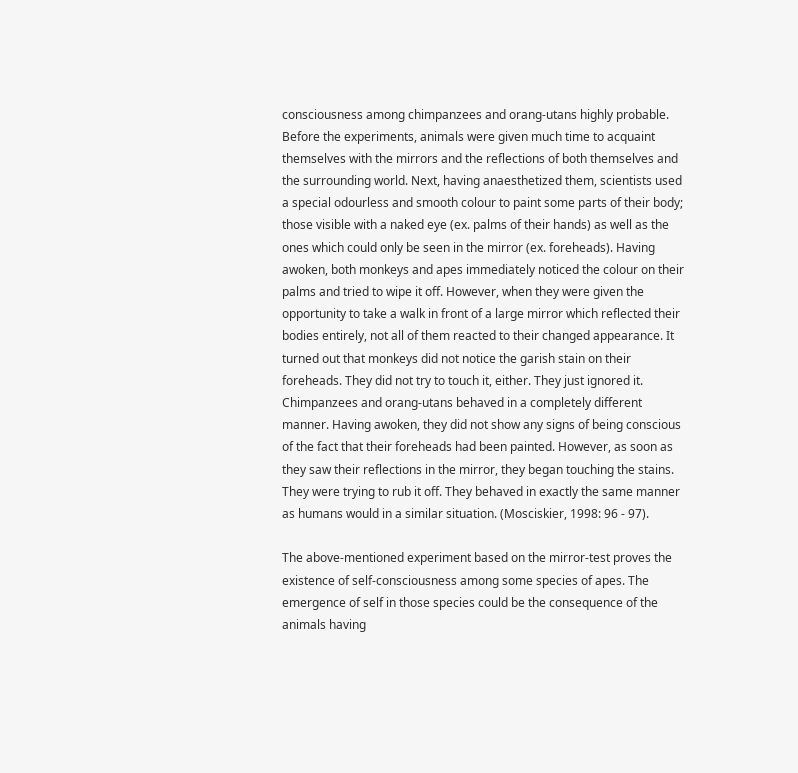consciousness among chimpanzees and orang-utans highly probable. Before the experiments, animals were given much time to acquaint themselves with the mirrors and the reflections of both themselves and the surrounding world. Next, having anaesthetized them, scientists used a special odourless and smooth colour to paint some parts of their body; those visible with a naked eye (ex. palms of their hands) as well as the ones which could only be seen in the mirror (ex. foreheads). Having awoken, both monkeys and apes immediately noticed the colour on their palms and tried to wipe it off. However, when they were given the opportunity to take a walk in front of a large mirror which reflected their bodies entirely, not all of them reacted to their changed appearance. It turned out that monkeys did not notice the garish stain on their foreheads. They did not try to touch it, either. They just ignored it. Chimpanzees and orang-utans behaved in a completely different manner. Having awoken, they did not show any signs of being conscious of the fact that their foreheads had been painted. However, as soon as they saw their reflections in the mirror, they began touching the stains. They were trying to rub it off. They behaved in exactly the same manner as humans would in a similar situation. (Mosciskier, 1998: 96 - 97).

The above-mentioned experiment based on the mirror-test proves the existence of self-consciousness among some species of apes. The emergence of self in those species could be the consequence of the animals having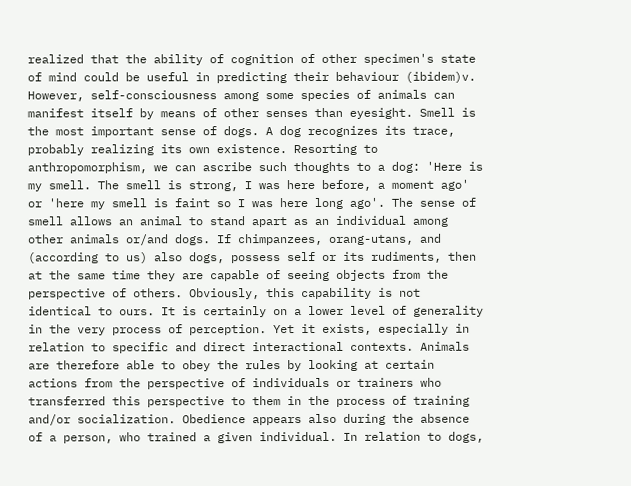realized that the ability of cognition of other specimen's state of mind could be useful in predicting their behaviour (ibidem)v. However, self-consciousness among some species of animals can manifest itself by means of other senses than eyesight. Smell is the most important sense of dogs. A dog recognizes its trace, probably realizing its own existence. Resorting to anthropomorphism, we can ascribe such thoughts to a dog: 'Here is my smell. The smell is strong, I was here before, a moment ago' or 'here my smell is faint so I was here long ago'. The sense of smell allows an animal to stand apart as an individual among other animals or/and dogs. If chimpanzees, orang-utans, and (according to us) also dogs, possess self or its rudiments, then at the same time they are capable of seeing objects from the perspective of others. Obviously, this capability is not identical to ours. It is certainly on a lower level of generality in the very process of perception. Yet it exists, especially in relation to specific and direct interactional contexts. Animals are therefore able to obey the rules by looking at certain actions from the perspective of individuals or trainers who transferred this perspective to them in the process of training and/or socialization. Obedience appears also during the absence of a person, who trained a given individual. In relation to dogs,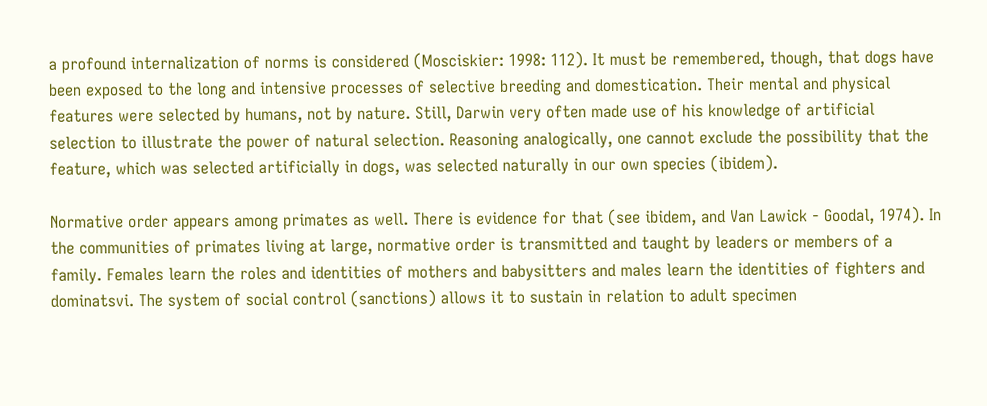a profound internalization of norms is considered (Mosciskier: 1998: 112). It must be remembered, though, that dogs have been exposed to the long and intensive processes of selective breeding and domestication. Their mental and physical features were selected by humans, not by nature. Still, Darwin very often made use of his knowledge of artificial selection to illustrate the power of natural selection. Reasoning analogically, one cannot exclude the possibility that the feature, which was selected artificially in dogs, was selected naturally in our own species (ibidem).

Normative order appears among primates as well. There is evidence for that (see ibidem, and Van Lawick - Goodal, 1974). In the communities of primates living at large, normative order is transmitted and taught by leaders or members of a family. Females learn the roles and identities of mothers and babysitters and males learn the identities of fighters and dominatsvi. The system of social control (sanctions) allows it to sustain in relation to adult specimen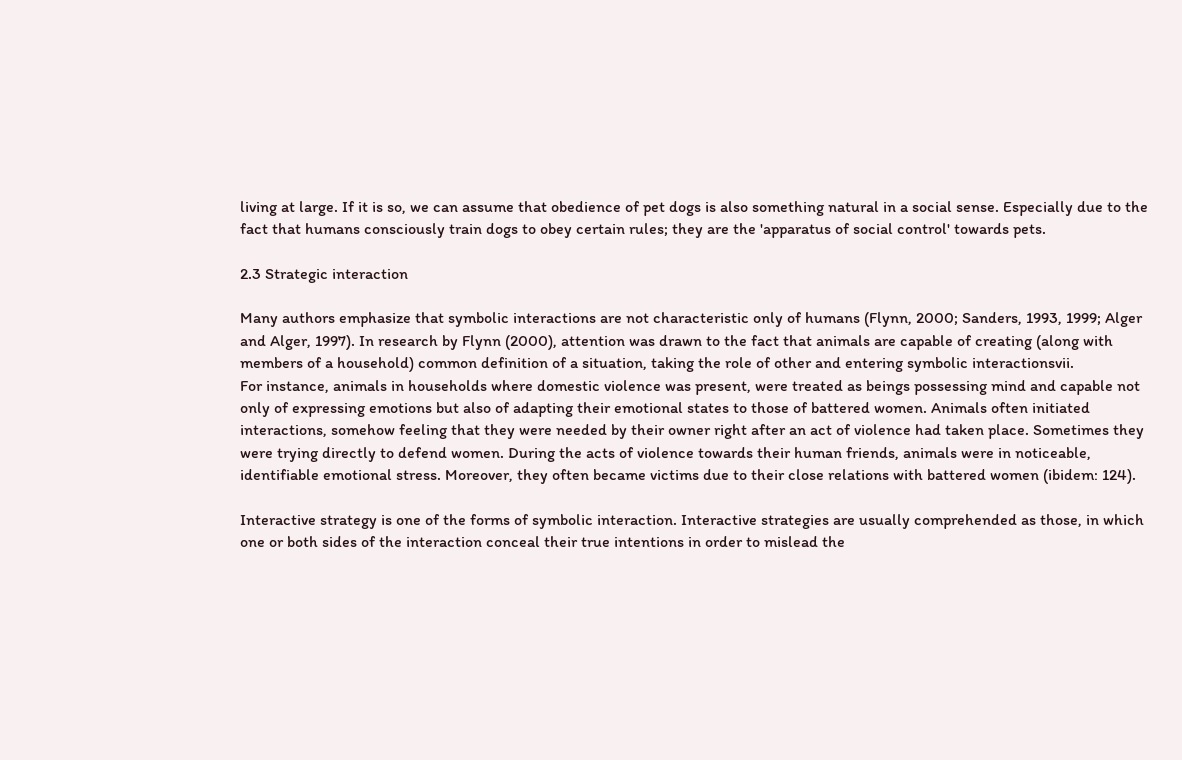living at large. If it is so, we can assume that obedience of pet dogs is also something natural in a social sense. Especially due to the fact that humans consciously train dogs to obey certain rules; they are the 'apparatus of social control' towards pets.

2.3 Strategic interaction

Many authors emphasize that symbolic interactions are not characteristic only of humans (Flynn, 2000; Sanders, 1993, 1999; Alger and Alger, 1997). In research by Flynn (2000), attention was drawn to the fact that animals are capable of creating (along with members of a household) common definition of a situation, taking the role of other and entering symbolic interactionsvii.
For instance, animals in households where domestic violence was present, were treated as beings possessing mind and capable not only of expressing emotions but also of adapting their emotional states to those of battered women. Animals often initiated interactions, somehow feeling that they were needed by their owner right after an act of violence had taken place. Sometimes they were trying directly to defend women. During the acts of violence towards their human friends, animals were in noticeable, identifiable emotional stress. Moreover, they often became victims due to their close relations with battered women (ibidem: 124).

Interactive strategy is one of the forms of symbolic interaction. Interactive strategies are usually comprehended as those, in which one or both sides of the interaction conceal their true intentions in order to mislead the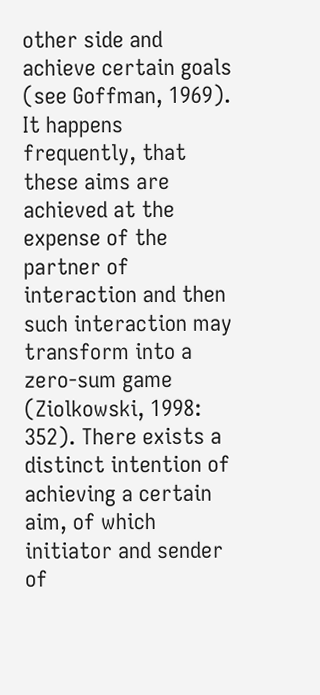other side and achieve certain goals (see Goffman, 1969). It happens frequently, that these aims are achieved at the expense of the partner of interaction and then such interaction may transform into a zero-sum game (Ziolkowski, 1998: 352). There exists a distinct intention of achieving a certain aim, of which initiator and sender of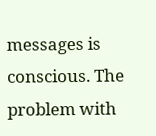messages is conscious. The problem with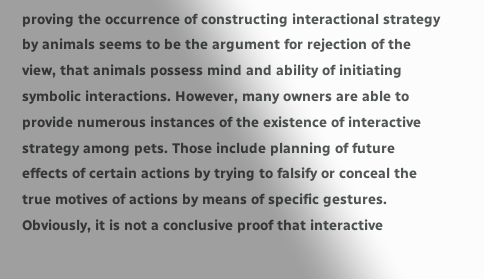proving the occurrence of constructing interactional strategy by animals seems to be the argument for rejection of the view, that animals possess mind and ability of initiating symbolic interactions. However, many owners are able to provide numerous instances of the existence of interactive strategy among pets. Those include planning of future effects of certain actions by trying to falsify or conceal the true motives of actions by means of specific gestures. Obviously, it is not a conclusive proof that interactive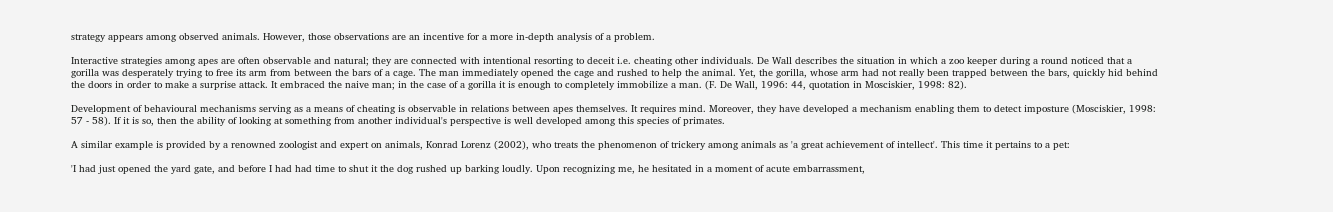strategy appears among observed animals. However, those observations are an incentive for a more in-depth analysis of a problem.

Interactive strategies among apes are often observable and natural; they are connected with intentional resorting to deceit i.e. cheating other individuals. De Wall describes the situation in which a zoo keeper during a round noticed that a gorilla was desperately trying to free its arm from between the bars of a cage. The man immediately opened the cage and rushed to help the animal. Yet, the gorilla, whose arm had not really been trapped between the bars, quickly hid behind the doors in order to make a surprise attack. It embraced the naive man; in the case of a gorilla it is enough to completely immobilize a man. (F. De Wall, 1996: 44, quotation in Mosciskier, 1998: 82).

Development of behavioural mechanisms serving as a means of cheating is observable in relations between apes themselves. It requires mind. Moreover, they have developed a mechanism enabling them to detect imposture (Mosciskier, 1998: 57 - 58). If it is so, then the ability of looking at something from another individual's perspective is well developed among this species of primates.

A similar example is provided by a renowned zoologist and expert on animals, Konrad Lorenz (2002), who treats the phenomenon of trickery among animals as 'a great achievement of intellect'. This time it pertains to a pet:

'I had just opened the yard gate, and before I had had time to shut it the dog rushed up barking loudly. Upon recognizing me, he hesitated in a moment of acute embarrassment,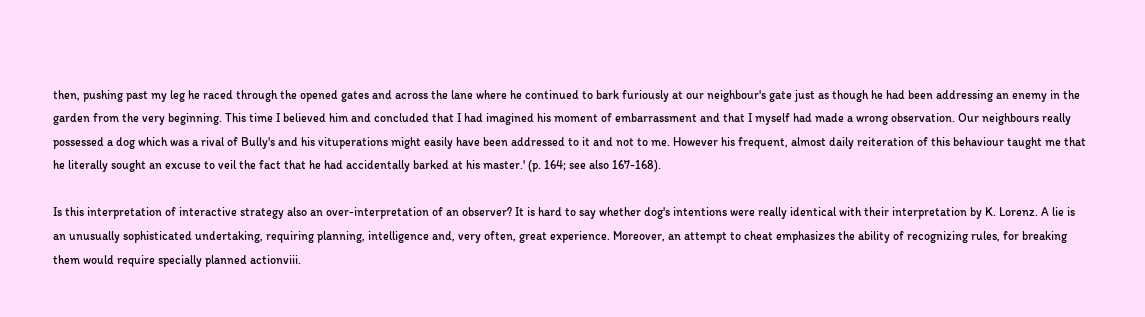then, pushing past my leg he raced through the opened gates and across the lane where he continued to bark furiously at our neighbour's gate just as though he had been addressing an enemy in the garden from the very beginning. This time I believed him and concluded that I had imagined his moment of embarrassment and that I myself had made a wrong observation. Our neighbours really possessed a dog which was a rival of Bully's and his vituperations might easily have been addressed to it and not to me. However his frequent, almost daily reiteration of this behaviour taught me that he literally sought an excuse to veil the fact that he had accidentally barked at his master.' (p. 164; see also 167-168).

Is this interpretation of interactive strategy also an over-interpretation of an observer? It is hard to say whether dog's intentions were really identical with their interpretation by K. Lorenz. A lie is an unusually sophisticated undertaking, requiring planning, intelligence and, very often, great experience. Moreover, an attempt to cheat emphasizes the ability of recognizing rules, for breaking them would require specially planned actionviii.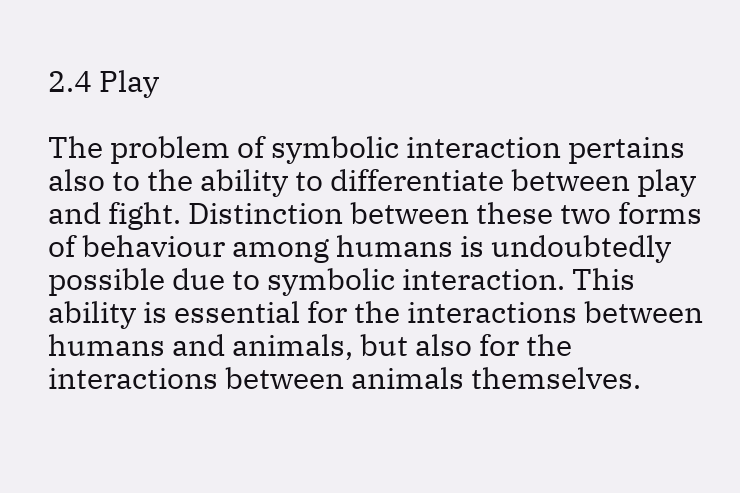2.4 Play

The problem of symbolic interaction pertains also to the ability to differentiate between play and fight. Distinction between these two forms of behaviour among humans is undoubtedly possible due to symbolic interaction. This ability is essential for the interactions between humans and animals, but also for the interactions between animals themselves.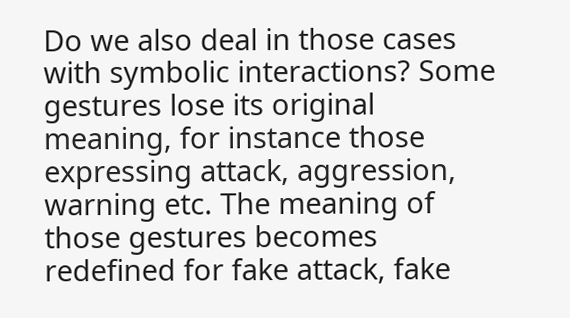Do we also deal in those cases with symbolic interactions? Some gestures lose its original meaning, for instance those expressing attack, aggression, warning etc. The meaning of those gestures becomes redefined for fake attack, fake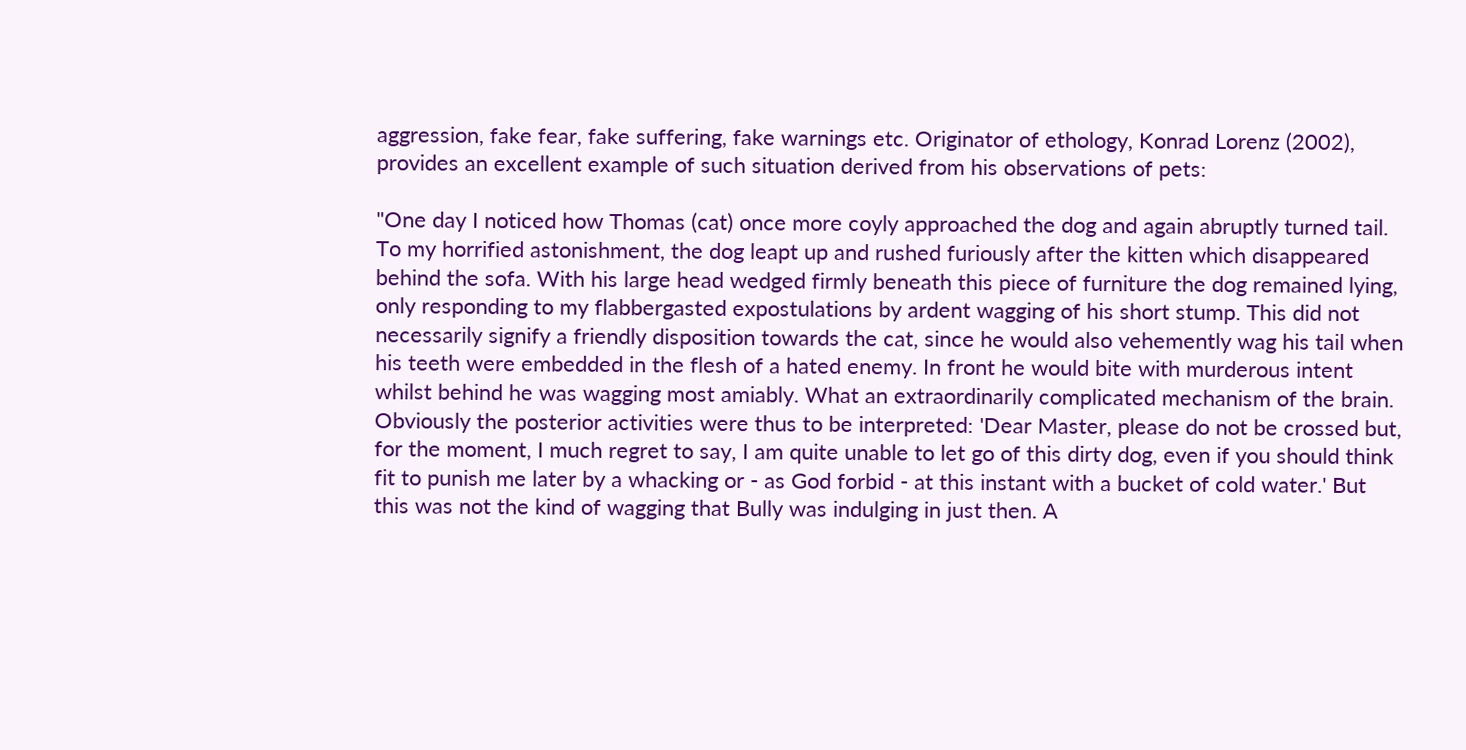aggression, fake fear, fake suffering, fake warnings etc. Originator of ethology, Konrad Lorenz (2002), provides an excellent example of such situation derived from his observations of pets:

"One day I noticed how Thomas (cat) once more coyly approached the dog and again abruptly turned tail. To my horrified astonishment, the dog leapt up and rushed furiously after the kitten which disappeared behind the sofa. With his large head wedged firmly beneath this piece of furniture the dog remained lying, only responding to my flabbergasted expostulations by ardent wagging of his short stump. This did not necessarily signify a friendly disposition towards the cat, since he would also vehemently wag his tail when his teeth were embedded in the flesh of a hated enemy. In front he would bite with murderous intent whilst behind he was wagging most amiably. What an extraordinarily complicated mechanism of the brain. Obviously the posterior activities were thus to be interpreted: 'Dear Master, please do not be crossed but, for the moment, I much regret to say, I am quite unable to let go of this dirty dog, even if you should think fit to punish me later by a whacking or - as God forbid - at this instant with a bucket of cold water.' But this was not the kind of wagging that Bully was indulging in just then. A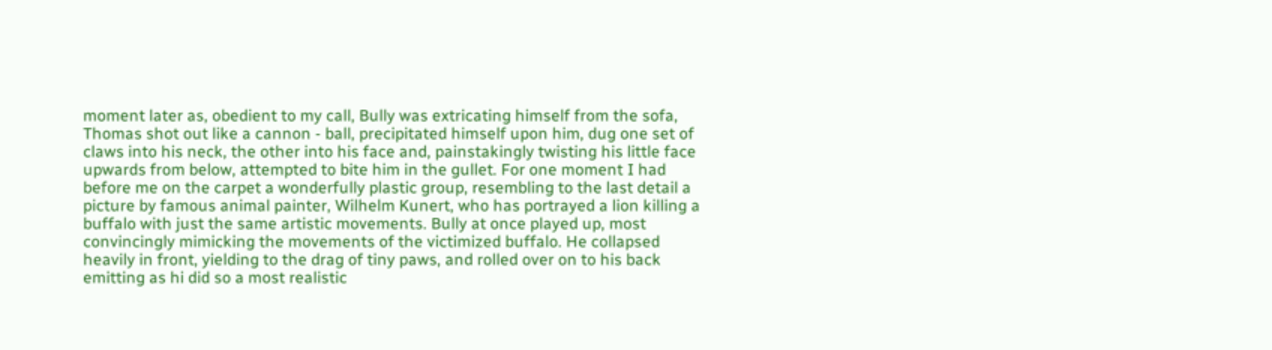moment later as, obedient to my call, Bully was extricating himself from the sofa, Thomas shot out like a cannon - ball, precipitated himself upon him, dug one set of claws into his neck, the other into his face and, painstakingly twisting his little face upwards from below, attempted to bite him in the gullet. For one moment I had before me on the carpet a wonderfully plastic group, resembling to the last detail a picture by famous animal painter, Wilhelm Kunert, who has portrayed a lion killing a buffalo with just the same artistic movements. Bully at once played up, most convincingly mimicking the movements of the victimized buffalo. He collapsed heavily in front, yielding to the drag of tiny paws, and rolled over on to his back emitting as hi did so a most realistic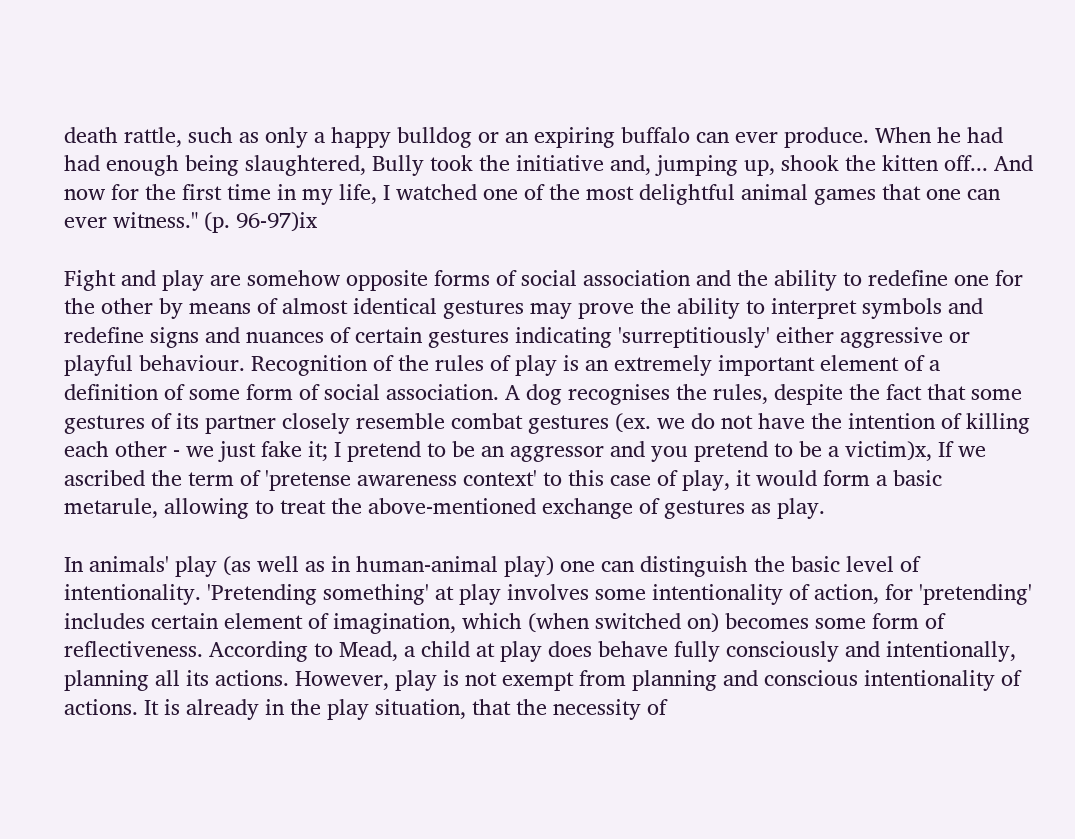death rattle, such as only a happy bulldog or an expiring buffalo can ever produce. When he had had enough being slaughtered, Bully took the initiative and, jumping up, shook the kitten off... And now for the first time in my life, I watched one of the most delightful animal games that one can ever witness." (p. 96-97)ix

Fight and play are somehow opposite forms of social association and the ability to redefine one for the other by means of almost identical gestures may prove the ability to interpret symbols and redefine signs and nuances of certain gestures indicating 'surreptitiously' either aggressive or playful behaviour. Recognition of the rules of play is an extremely important element of a definition of some form of social association. A dog recognises the rules, despite the fact that some gestures of its partner closely resemble combat gestures (ex. we do not have the intention of killing each other - we just fake it; I pretend to be an aggressor and you pretend to be a victim)x, If we ascribed the term of 'pretense awareness context' to this case of play, it would form a basic metarule, allowing to treat the above-mentioned exchange of gestures as play.

In animals' play (as well as in human-animal play) one can distinguish the basic level of intentionality. 'Pretending something' at play involves some intentionality of action, for 'pretending' includes certain element of imagination, which (when switched on) becomes some form of reflectiveness. According to Mead, a child at play does behave fully consciously and intentionally, planning all its actions. However, play is not exempt from planning and conscious intentionality of actions. It is already in the play situation, that the necessity of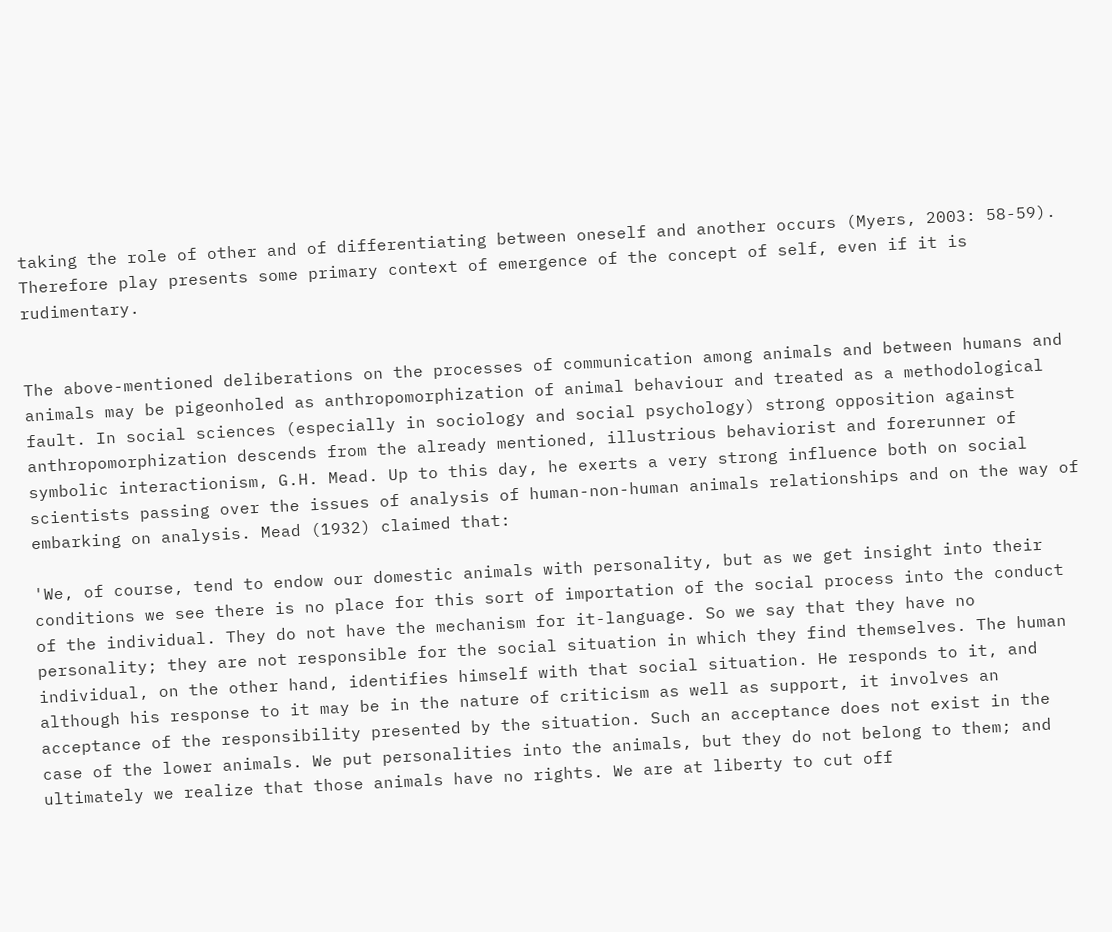taking the role of other and of differentiating between oneself and another occurs (Myers, 2003: 58-59). Therefore play presents some primary context of emergence of the concept of self, even if it is rudimentary.


The above-mentioned deliberations on the processes of communication among animals and between humans and animals may be pigeonholed as anthropomorphization of animal behaviour and treated as a methodological fault. In social sciences (especially in sociology and social psychology) strong opposition against anthropomorphization descends from the already mentioned, illustrious behaviorist and forerunner of symbolic interactionism, G.H. Mead. Up to this day, he exerts a very strong influence both on social scientists passing over the issues of analysis of human-non-human animals relationships and on the way of embarking on analysis. Mead (1932) claimed that:

'We, of course, tend to endow our domestic animals with personality, but as we get insight into their conditions we see there is no place for this sort of importation of the social process into the conduct of the individual. They do not have the mechanism for it-language. So we say that they have no personality; they are not responsible for the social situation in which they find themselves. The human individual, on the other hand, identifies himself with that social situation. He responds to it, and although his response to it may be in the nature of criticism as well as support, it involves an acceptance of the responsibility presented by the situation. Such an acceptance does not exist in the case of the lower animals. We put personalities into the animals, but they do not belong to them; and ultimately we realize that those animals have no rights. We are at liberty to cut off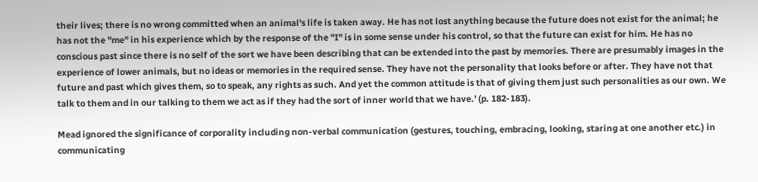their lives; there is no wrong committed when an animal's life is taken away. He has not lost anything because the future does not exist for the animal; he has not the "me" in his experience which by the response of the "I" is in some sense under his control, so that the future can exist for him. He has no conscious past since there is no self of the sort we have been describing that can be extended into the past by memories. There are presumably images in the experience of lower animals, but no ideas or memories in the required sense. They have not the personality that looks before or after. They have not that future and past which gives them, so to speak, any rights as such. And yet the common attitude is that of giving them just such personalities as our own. We talk to them and in our talking to them we act as if they had the sort of inner world that we have.' (p. 182-183).

Mead ignored the significance of corporality including non-verbal communication (gestures, touching, embracing, looking, staring at one another etc.) in communicating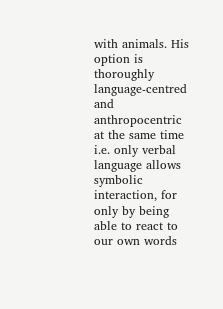with animals. His option is thoroughly language-centred and anthropocentric at the same time i.e. only verbal language allows symbolic interaction, for only by being able to react to our own words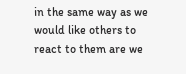in the same way as we would like others to react to them are we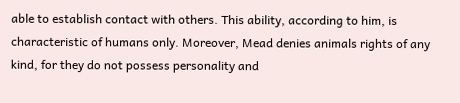able to establish contact with others. This ability, according to him, is characteristic of humans only. Moreover, Mead denies animals rights of any kind, for they do not possess personality and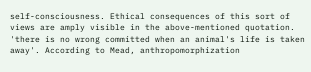self-consciousness. Ethical consequences of this sort of views are amply visible in the above-mentioned quotation. 'there is no wrong committed when an animal's life is taken away'. According to Mead, anthropomorphization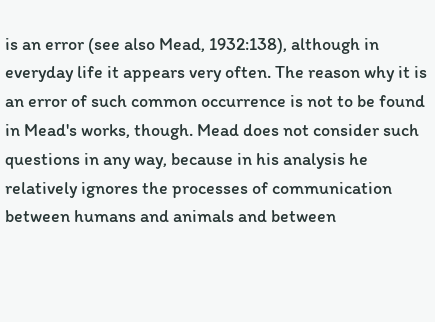is an error (see also Mead, 1932:138), although in everyday life it appears very often. The reason why it is an error of such common occurrence is not to be found in Mead's works, though. Mead does not consider such questions in any way, because in his analysis he relatively ignores the processes of communication between humans and animals and between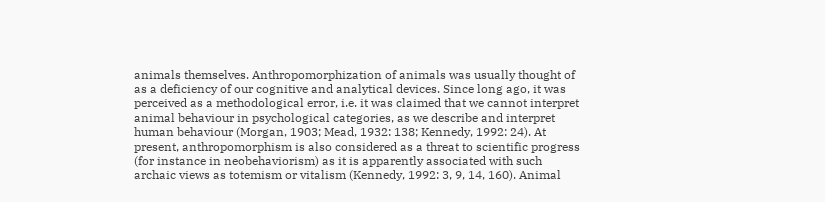animals themselves. Anthropomorphization of animals was usually thought of as a deficiency of our cognitive and analytical devices. Since long ago, it was perceived as a methodological error, i.e. it was claimed that we cannot interpret animal behaviour in psychological categories, as we describe and interpret human behaviour (Morgan, 1903; Mead, 1932: 138; Kennedy, 1992: 24). At present, anthropomorphism is also considered as a threat to scientific progress (for instance in neobehaviorism) as it is apparently associated with such archaic views as totemism or vitalism (Kennedy, 1992: 3, 9, 14, 160). Animal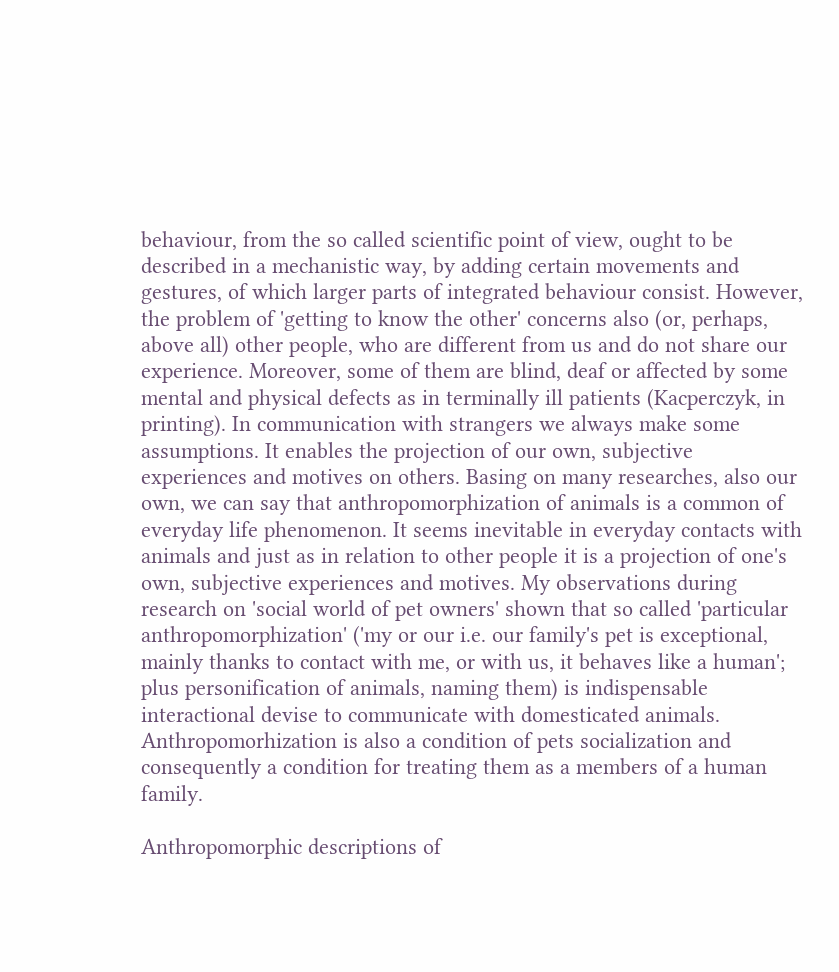behaviour, from the so called scientific point of view, ought to be described in a mechanistic way, by adding certain movements and gestures, of which larger parts of integrated behaviour consist. However, the problem of 'getting to know the other' concerns also (or, perhaps, above all) other people, who are different from us and do not share our experience. Moreover, some of them are blind, deaf or affected by some mental and physical defects as in terminally ill patients (Kacperczyk, in printing). In communication with strangers we always make some assumptions. It enables the projection of our own, subjective experiences and motives on others. Basing on many researches, also our own, we can say that anthropomorphization of animals is a common of everyday life phenomenon. It seems inevitable in everyday contacts with animals and just as in relation to other people it is a projection of one's own, subjective experiences and motives. My observations during research on 'social world of pet owners' shown that so called 'particular anthropomorphization' ('my or our i.e. our family's pet is exceptional, mainly thanks to contact with me, or with us, it behaves like a human'; plus personification of animals, naming them) is indispensable interactional devise to communicate with domesticated animals. Anthropomorhization is also a condition of pets socialization and consequently a condition for treating them as a members of a human family.

Anthropomorphic descriptions of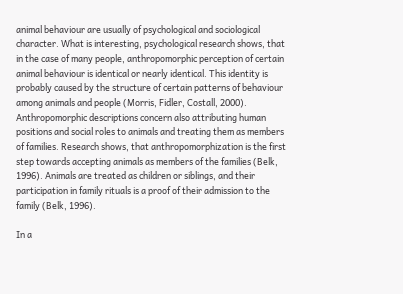animal behaviour are usually of psychological and sociological character. What is interesting, psychological research shows, that in the case of many people, anthropomorphic perception of certain animal behaviour is identical or nearly identical. This identity is probably caused by the structure of certain patterns of behaviour among animals and people (Morris, Fidler, Costall, 2000). Anthropomorphic descriptions concern also attributing human positions and social roles to animals and treating them as members of families. Research shows, that anthropomorphization is the first step towards accepting animals as members of the families (Belk, 1996). Animals are treated as children or siblings, and their participation in family rituals is a proof of their admission to the family (Belk, 1996).

In a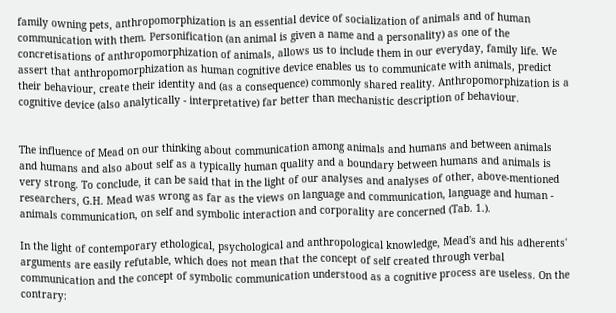family owning pets, anthropomorphization is an essential device of socialization of animals and of human communication with them. Personification (an animal is given a name and a personality) as one of the concretisations of anthropomorphization of animals, allows us to include them in our everyday, family life. We assert that anthropomorphization as human cognitive device enables us to communicate with animals, predict their behaviour, create their identity and (as a consequence) commonly shared reality. Anthropomorphization is a cognitive device (also analytically - interpretative) far better than mechanistic description of behaviour.


The influence of Mead on our thinking about communication among animals and humans and between animals and humans and also about self as a typically human quality and a boundary between humans and animals is very strong. To conclude, it can be said that in the light of our analyses and analyses of other, above-mentioned researchers, G.H. Mead was wrong as far as the views on language and communication, language and human - animals communication, on self and symbolic interaction and corporality are concerned (Tab. 1.).

In the light of contemporary ethological, psychological and anthropological knowledge, Mead's and his adherents' arguments are easily refutable, which does not mean that the concept of self created through verbal communication and the concept of symbolic communication understood as a cognitive process are useless. On the contrary: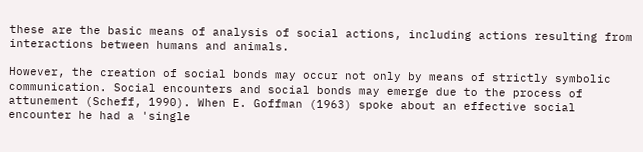these are the basic means of analysis of social actions, including actions resulting from interactions between humans and animals.

However, the creation of social bonds may occur not only by means of strictly symbolic communication. Social encounters and social bonds may emerge due to the process of attunement (Scheff, 1990). When E. Goffman (1963) spoke about an effective social encounter he had a 'single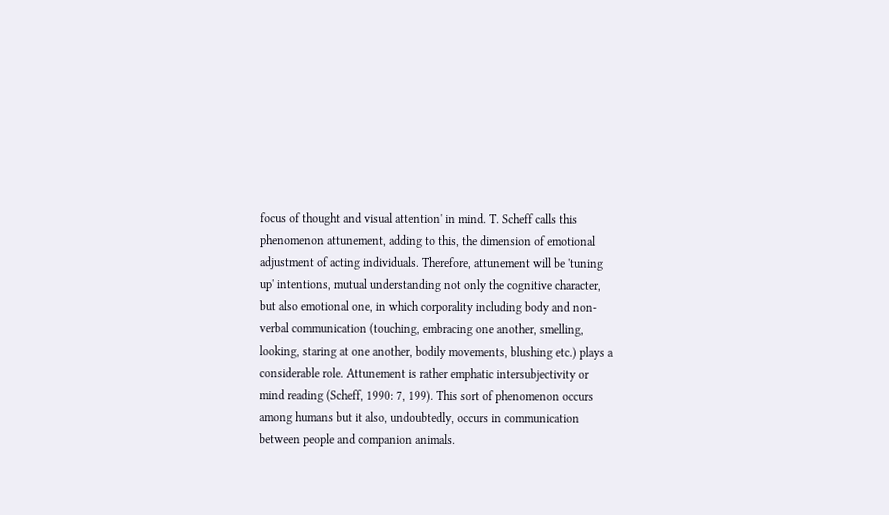focus of thought and visual attention' in mind. T. Scheff calls this phenomenon attunement, adding to this, the dimension of emotional adjustment of acting individuals. Therefore, attunement will be 'tuning up' intentions, mutual understanding not only the cognitive character, but also emotional one, in which corporality including body and non-verbal communication (touching, embracing one another, smelling, looking, staring at one another, bodily movements, blushing etc.) plays a considerable role. Attunement is rather emphatic intersubjectivity or mind reading (Scheff, 1990: 7, 199). This sort of phenomenon occurs among humans but it also, undoubtedly, occurs in communication between people and companion animals.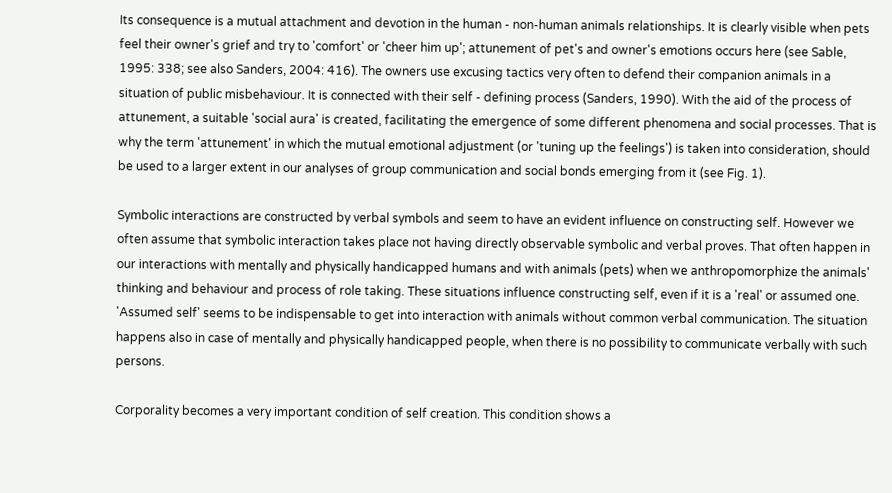Its consequence is a mutual attachment and devotion in the human - non-human animals relationships. It is clearly visible when pets feel their owner's grief and try to 'comfort' or 'cheer him up'; attunement of pet's and owner's emotions occurs here (see Sable, 1995: 338; see also Sanders, 2004: 416). The owners use excusing tactics very often to defend their companion animals in a situation of public misbehaviour. It is connected with their self - defining process (Sanders, 1990). With the aid of the process of attunement, a suitable 'social aura' is created, facilitating the emergence of some different phenomena and social processes. That is why the term 'attunement' in which the mutual emotional adjustment (or 'tuning up the feelings') is taken into consideration, should be used to a larger extent in our analyses of group communication and social bonds emerging from it (see Fig. 1).

Symbolic interactions are constructed by verbal symbols and seem to have an evident influence on constructing self. However we often assume that symbolic interaction takes place not having directly observable symbolic and verbal proves. That often happen in our interactions with mentally and physically handicapped humans and with animals (pets) when we anthropomorphize the animals' thinking and behaviour and process of role taking. These situations influence constructing self, even if it is a 'real' or assumed one. 'Assumed self' seems to be indispensable to get into interaction with animals without common verbal communication. The situation happens also in case of mentally and physically handicapped people, when there is no possibility to communicate verbally with such persons.

Corporality becomes a very important condition of self creation. This condition shows a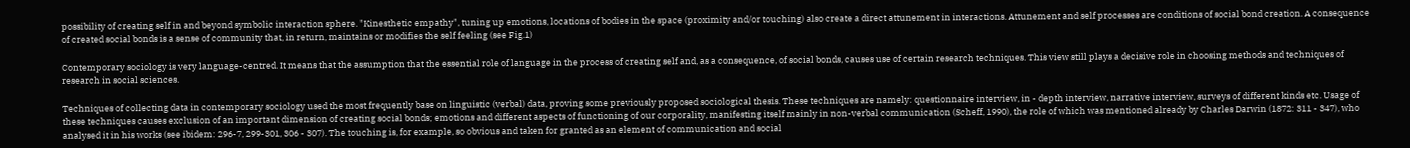possibility of creating self in and beyond symbolic interaction sphere. "Kinesthetic empathy", tuning up emotions, locations of bodies in the space (proximity and/or touching) also create a direct attunement in interactions. Attunement and self processes are conditions of social bond creation. A consequence of created social bonds is a sense of community that, in return, maintains or modifies the self feeling (see Fig.1)

Contemporary sociology is very language-centred. It means that the assumption that the essential role of language in the process of creating self and, as a consequence, of social bonds, causes use of certain research techniques. This view still plays a decisive role in choosing methods and techniques of research in social sciences.

Techniques of collecting data in contemporary sociology used the most frequently base on linguistic (verbal) data, proving some previously proposed sociological thesis. These techniques are namely: questionnaire interview, in - depth interview, narrative interview, surveys of different kinds etc. Usage of these techniques causes exclusion of an important dimension of creating social bonds; emotions and different aspects of functioning of our corporality, manifesting itself mainly in non-verbal communication (Scheff, 1990), the role of which was mentioned already by Charles Darwin (1872: 311 - 347), who analysed it in his works (see ibidem: 296-7, 299-301, 306 - 307). The touching is, for example, so obvious and taken for granted as an element of communication and social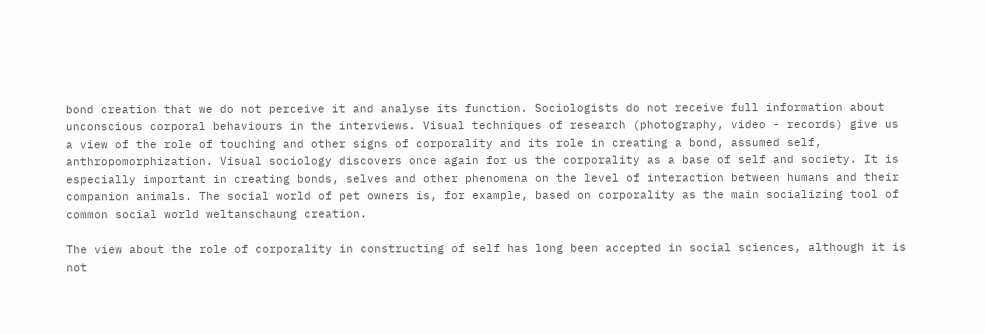bond creation that we do not perceive it and analyse its function. Sociologists do not receive full information about unconscious corporal behaviours in the interviews. Visual techniques of research (photography, video - records) give us a view of the role of touching and other signs of corporality and its role in creating a bond, assumed self, anthropomorphization. Visual sociology discovers once again for us the corporality as a base of self and society. It is especially important in creating bonds, selves and other phenomena on the level of interaction between humans and their companion animals. The social world of pet owners is, for example, based on corporality as the main socializing tool of common social world weltanschaung creation.

The view about the role of corporality in constructing of self has long been accepted in social sciences, although it is not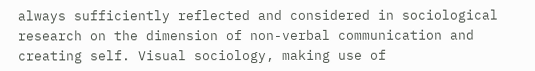always sufficiently reflected and considered in sociological research on the dimension of non-verbal communication and creating self. Visual sociology, making use of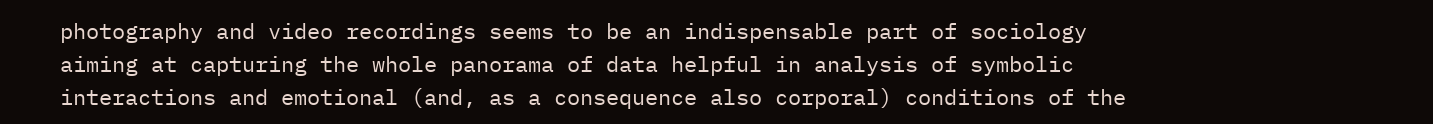photography and video recordings seems to be an indispensable part of sociology aiming at capturing the whole panorama of data helpful in analysis of symbolic interactions and emotional (and, as a consequence also corporal) conditions of the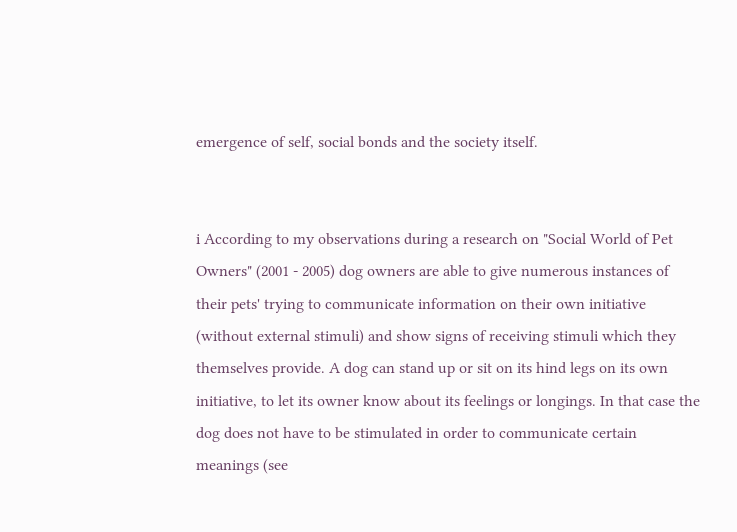emergence of self, social bonds and the society itself.


i According to my observations during a research on "Social World of Pet Owners" (2001 - 2005) dog owners are able to give numerous instances of their pets' trying to communicate information on their own initiative (without external stimuli) and show signs of receiving stimuli which they themselves provide. A dog can stand up or sit on its hind legs on its own initiative, to let its owner know about its feelings or longings. In that case the dog does not have to be stimulated in order to communicate certain meanings (see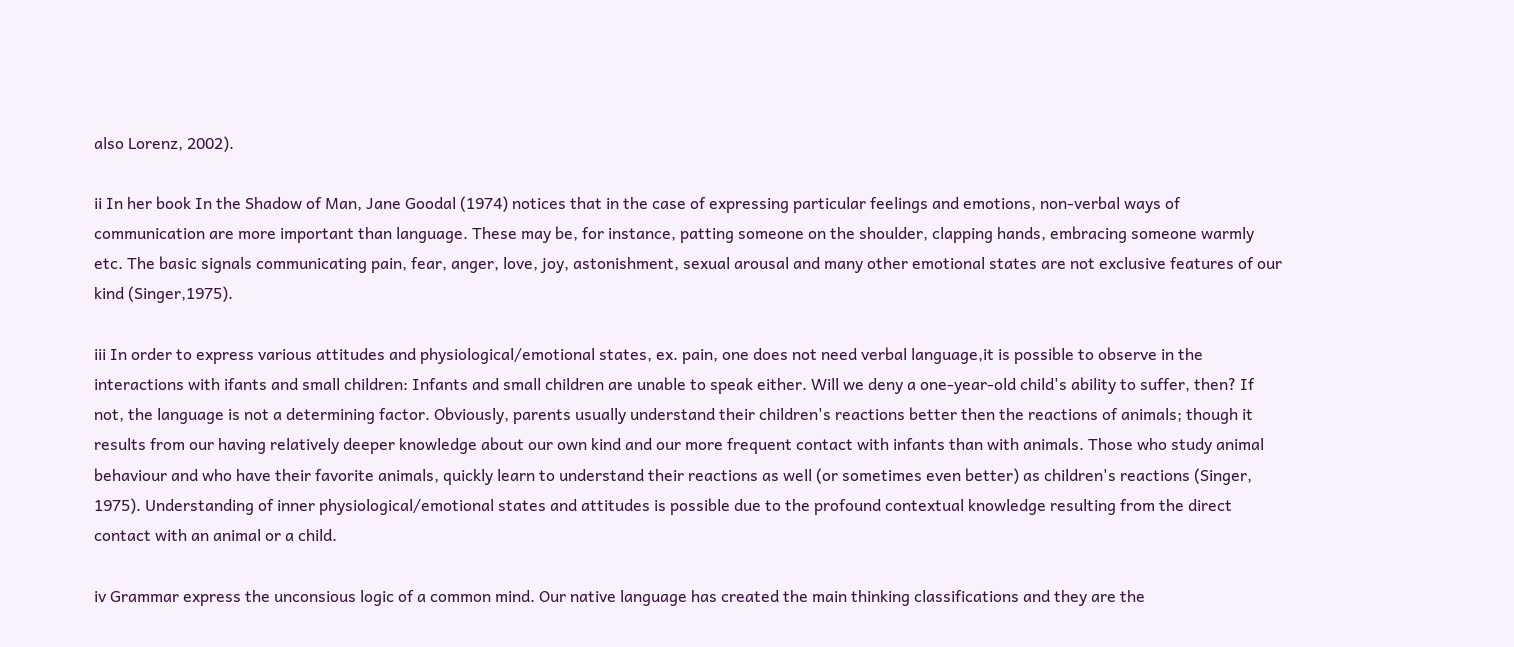also Lorenz, 2002).

ii In her book In the Shadow of Man, Jane Goodal (1974) notices that in the case of expressing particular feelings and emotions, non-verbal ways of communication are more important than language. These may be, for instance, patting someone on the shoulder, clapping hands, embracing someone warmly etc. The basic signals communicating pain, fear, anger, love, joy, astonishment, sexual arousal and many other emotional states are not exclusive features of our kind (Singer,1975).

iii In order to express various attitudes and physiological/emotional states, ex. pain, one does not need verbal language,it is possible to observe in the interactions with ifants and small children: Infants and small children are unable to speak either. Will we deny a one-year-old child's ability to suffer, then? If not, the language is not a determining factor. Obviously, parents usually understand their children's reactions better then the reactions of animals; though it results from our having relatively deeper knowledge about our own kind and our more frequent contact with infants than with animals. Those who study animal behaviour and who have their favorite animals, quickly learn to understand their reactions as well (or sometimes even better) as children's reactions (Singer, 1975). Understanding of inner physiological/emotional states and attitudes is possible due to the profound contextual knowledge resulting from the direct contact with an animal or a child.

iv Grammar express the unconsious logic of a common mind. Our native language has created the main thinking classifications and they are the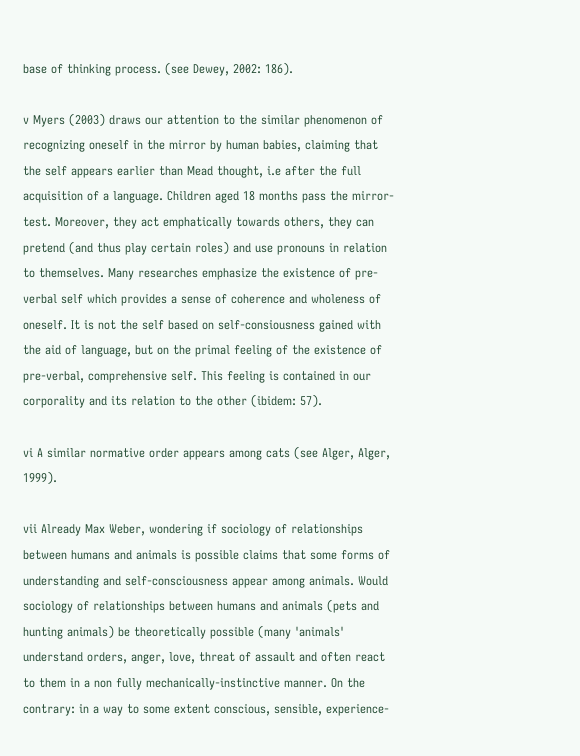base of thinking process. (see Dewey, 2002: 186).

v Myers (2003) draws our attention to the similar phenomenon of recognizing oneself in the mirror by human babies, claiming that the self appears earlier than Mead thought, i.e after the full acquisition of a language. Children aged 18 months pass the mirror-test. Moreover, they act emphatically towards others, they can pretend (and thus play certain roles) and use pronouns in relation to themselves. Many researches emphasize the existence of pre-verbal self which provides a sense of coherence and wholeness of oneself. It is not the self based on self-consiousness gained with the aid of language, but on the primal feeling of the existence of pre-verbal, comprehensive self. This feeling is contained in our corporality and its relation to the other (ibidem: 57).

vi A similar normative order appears among cats (see Alger, Alger, 1999).

vii Already Max Weber, wondering if sociology of relationships between humans and animals is possible claims that some forms of understanding and self-consciousness appear among animals. Would sociology of relationships between humans and animals (pets and hunting animals) be theoretically possible (many 'animals' understand orders, anger, love, threat of assault and often react to them in a non fully mechanically-instinctive manner. On the contrary: in a way to some extent conscious, sensible, experience-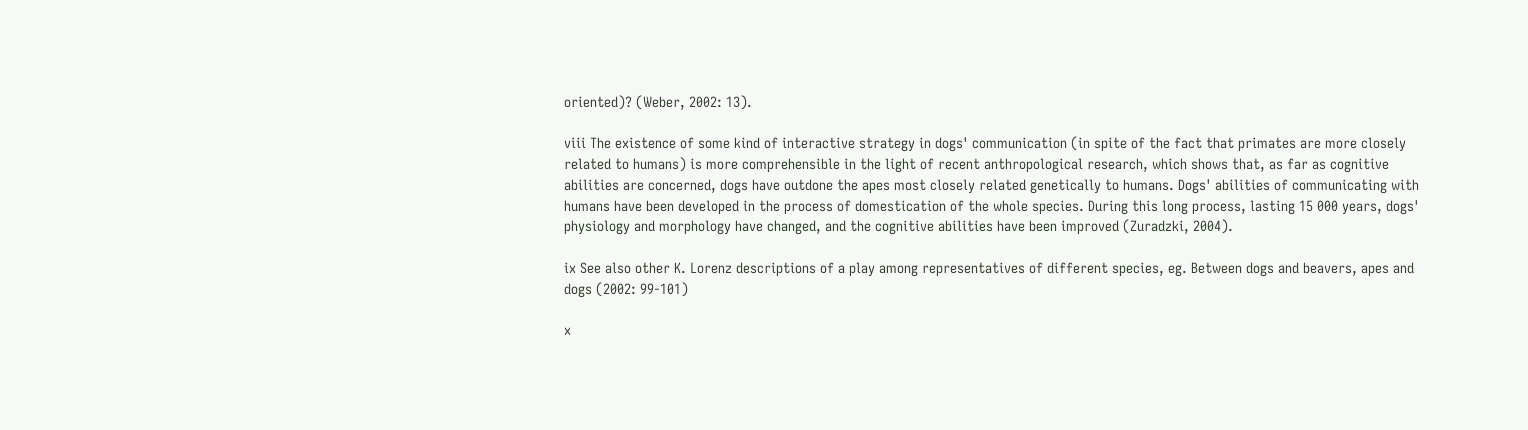oriented)? (Weber, 2002: 13).

viii The existence of some kind of interactive strategy in dogs' communication (in spite of the fact that primates are more closely related to humans) is more comprehensible in the light of recent anthropological research, which shows that, as far as cognitive abilities are concerned, dogs have outdone the apes most closely related genetically to humans. Dogs' abilities of communicating with humans have been developed in the process of domestication of the whole species. During this long process, lasting 15 000 years, dogs' physiology and morphology have changed, and the cognitive abilities have been improved (Zuradzki, 2004).

ix See also other K. Lorenz descriptions of a play among representatives of different species, eg. Between dogs and beavers, apes and dogs (2002: 99-101)

x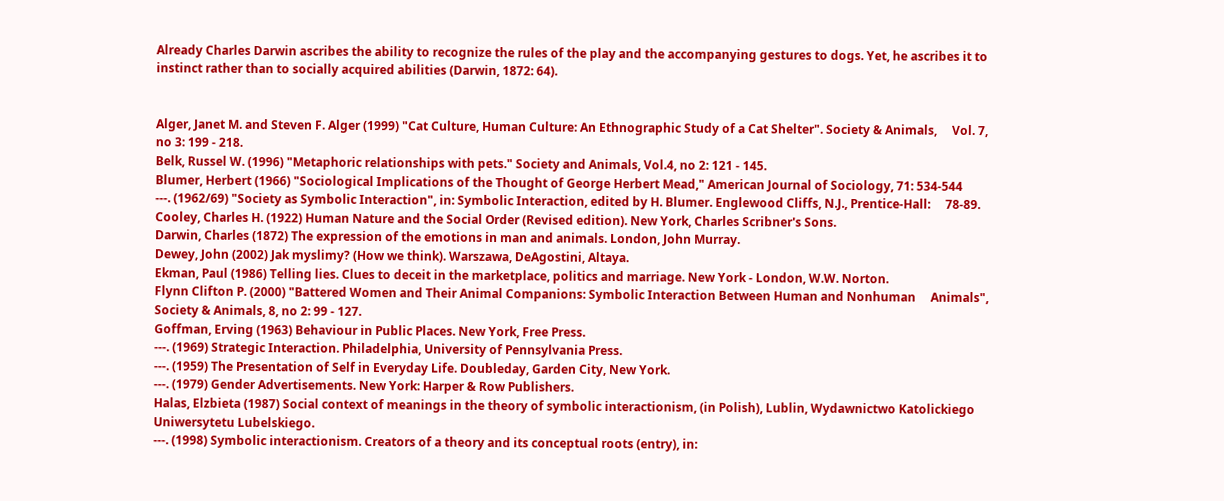Already Charles Darwin ascribes the ability to recognize the rules of the play and the accompanying gestures to dogs. Yet, he ascribes it to instinct rather than to socially acquired abilities (Darwin, 1872: 64).


Alger, Janet M. and Steven F. Alger (1999) "Cat Culture, Human Culture: An Ethnographic Study of a Cat Shelter". Society & Animals,     Vol. 7, no 3: 199 - 218.
Belk, Russel W. (1996) "Metaphoric relationships with pets." Society and Animals, Vol.4, no 2: 121 - 145.
Blumer, Herbert (1966) "Sociological Implications of the Thought of George Herbert Mead," American Journal of Sociology, 71: 534-544
---. (1962/69) "Society as Symbolic Interaction", in: Symbolic Interaction, edited by H. Blumer. Englewood Cliffs, N.J., Prentice-Hall:     78-89.
Cooley, Charles H. (1922) Human Nature and the Social Order (Revised edition). New York, Charles Scribner's Sons.
Darwin, Charles (1872) The expression of the emotions in man and animals. London, John Murray.
Dewey, John (2002) Jak myslimy? (How we think). Warszawa, DeAgostini, Altaya.
Ekman, Paul (1986) Telling lies. Clues to deceit in the marketplace, politics and marriage. New York - London, W.W. Norton.
Flynn Clifton P. (2000) "Battered Women and Their Animal Companions: Symbolic Interaction Between Human and Nonhuman     Animals", Society & Animals, 8, no 2: 99 - 127.
Goffman, Erving (1963) Behaviour in Public Places. New York, Free Press.
---. (1969) Strategic Interaction. Philadelphia, University of Pennsylvania Press.
---. (1959) The Presentation of Self in Everyday Life. Doubleday, Garden City, New York.
---. (1979) Gender Advertisements. New York: Harper & Row Publishers.
Halas, Elzbieta (1987) Social context of meanings in the theory of symbolic interactionism, (in Polish), Lublin, Wydawnictwo Katolickiego     Uniwersytetu Lubelskiego.
---. (1998) Symbolic interactionism. Creators of a theory and its conceptual roots (entry), in: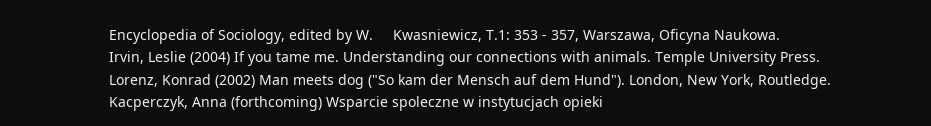Encyclopedia of Sociology, edited by W.     Kwasniewicz, T.1: 353 - 357, Warszawa, Oficyna Naukowa.
Irvin, Leslie (2004) If you tame me. Understanding our connections with animals. Temple University Press.
Lorenz, Konrad (2002) Man meets dog ("So kam der Mensch auf dem Hund"). London, New York, Routledge.
Kacperczyk, Anna (forthcoming) Wsparcie spoleczne w instytucjach opieki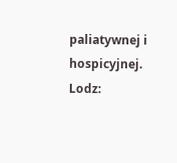paliatywnej i hospicyjnej. Lodz: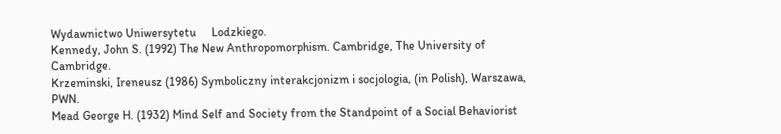Wydawnictwo Uniwersytetu     Lodzkiego.
Kennedy, John S. (1992) The New Anthropomorphism. Cambridge, The University of Cambridge.
Krzeminski, Ireneusz (1986) Symboliczny interakcjonizm i socjologia, (in Polish), Warszawa, PWN.
Mead George H. (1932) Mind Self and Society from the Standpoint of a Social Behaviorist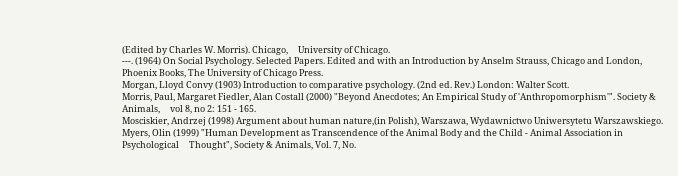(Edited by Charles W. Morris). Chicago,     University of Chicago.
---. (1964) On Social Psychology. Selected Papers. Edited and with an Introduction by Anselm Strauss, Chicago and London,     Phoenix Books, The University of Chicago Press.
Morgan, Lloyd Convy (1903) Introduction to comparative psychology. (2nd ed. Rev.) London: Walter Scott.
Morris, Paul, Margaret Fiedler, Alan Costall (2000) "Beyond Anecdotes; An Empirical Study of 'Anthropomorphism'". Society & Animals,     vol 8, no 2: 151 - 165.
Mosciskier, Andrzej (1998) Argument about human nature,(in Polish), Warszawa, Wydawnictwo Uniwersytetu Warszawskiego.
Myers, Olin (1999) "Human Development as Transcendence of the Animal Body and the Child - Animal Association in Psychological     Thought", Society & Animals, Vol. 7, No.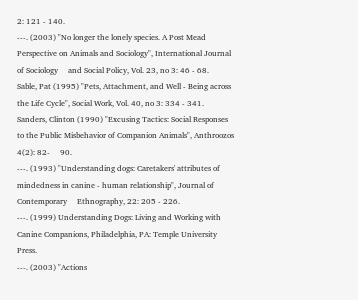2: 121 - 140.
---. (2003) "No longer the lonely species. A Post Mead Perspective on Animals and Sociology", International Journal of Sociology     and Social Policy, Vol. 23, no 3: 46 - 68.
Sable, Pat (1995) "Pets, Attachment, and Well - Being across the Life Cycle", Social Work, Vol. 40, no 3: 334 - 341.
Sanders, Clinton (1990) "Excusing Tactics: Social Responses to the Public Misbehavior of Companion Animals", Anthroozos 4(2): 82-     90.
---. (1993) "Understanding dogs: Caretakers' attributes of mindedness in canine - human relationship", Journal of Contemporary     Ethnography, 22: 205 - 226.
---. (1999) Understanding Dogs: Living and Working with Canine Companions, Philadelphia, PA: Temple University Press.
---. (2003) "Actions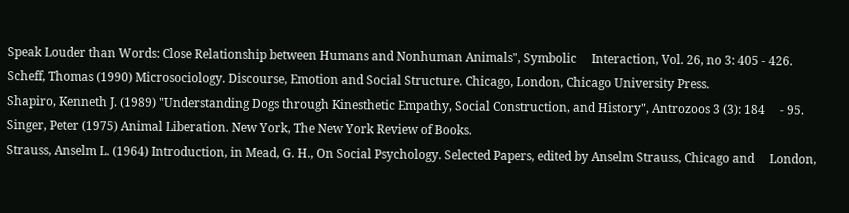Speak Louder than Words: Close Relationship between Humans and Nonhuman Animals", Symbolic     Interaction, Vol. 26, no 3: 405 - 426.
Scheff, Thomas (1990) Microsociology. Discourse, Emotion and Social Structure. Chicago, London, Chicago University Press.
Shapiro, Kenneth J. (1989) "Understanding Dogs through Kinesthetic Empathy, Social Construction, and History", Antrozoos 3 (3): 184     - 95.
Singer, Peter (1975) Animal Liberation. New York, The New York Review of Books.
Strauss, Anselm L. (1964) Introduction, in Mead, G. H., On Social Psychology. Selected Papers, edited by Anselm Strauss, Chicago and     London,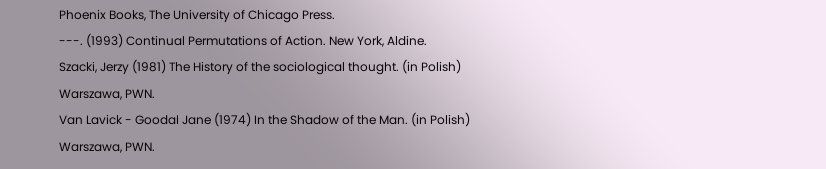Phoenix Books, The University of Chicago Press.
---. (1993) Continual Permutations of Action. New York, Aldine.
Szacki, Jerzy (1981) The History of the sociological thought. (in Polish) Warszawa, PWN.
Van Lavick - Goodal Jane (1974) In the Shadow of the Man. (in Polish) Warszawa, PWN.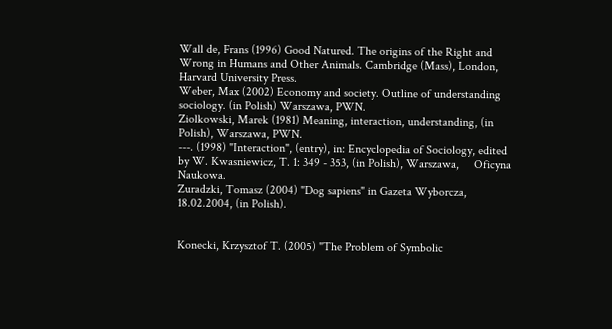Wall de, Frans (1996) Good Natured. The origins of the Right and Wrong in Humans and Other Animals. Cambridge (Mass), London,     Harvard University Press.
Weber, Max (2002) Economy and society. Outline of understanding sociology. (in Polish) Warszawa, PWN.
Ziolkowski, Marek (1981) Meaning, interaction, understanding, (in Polish), Warszawa, PWN.
---. (1998) "Interaction", (entry), in: Encyclopedia of Sociology, edited by W. Kwasniewicz, T. 1: 349 - 353, (in Polish), Warszawa,     Oficyna Naukowa.
Zuradzki, Tomasz (2004) "Dog sapiens" in Gazeta Wyborcza, 18.02.2004, (in Polish).


Konecki, Krzysztof T. (2005) "The Problem of Symbolic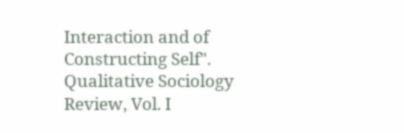Interaction and of Constructing Self". Qualitative Sociology Review, Vol. I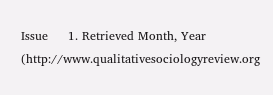Issue     1. Retrieved Month, Year (http://www.qualitativesociologyreview.org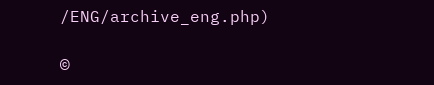/ENG/archive_eng.php)

©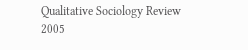Qualitative Sociology Review 2005